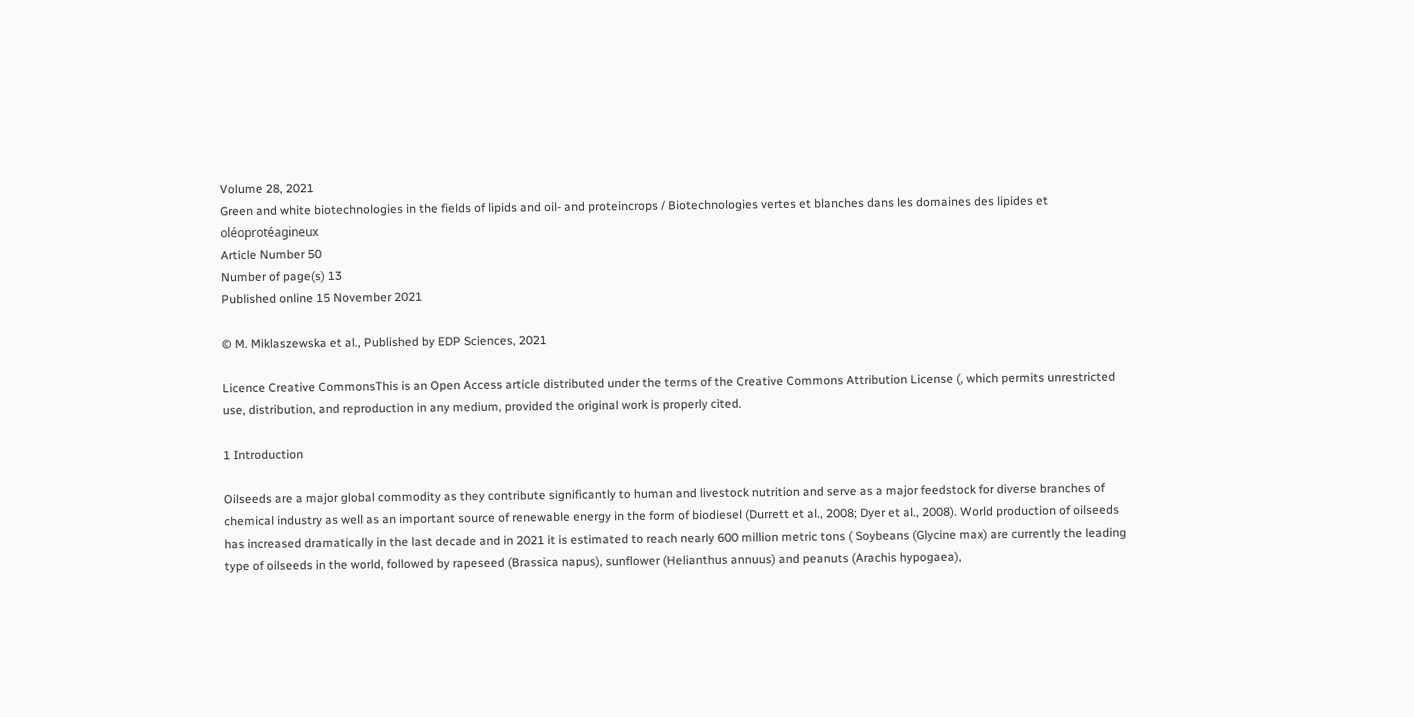Volume 28, 2021
Green and white biotechnologies in the fields of lipids and oil- and proteincrops / Biotechnologies vertes et blanches dans les domaines des lipides et oléoprotéagineux
Article Number 50
Number of page(s) 13
Published online 15 November 2021

© M. Miklaszewska et al., Published by EDP Sciences, 2021

Licence Creative CommonsThis is an Open Access article distributed under the terms of the Creative Commons Attribution License (, which permits unrestricted use, distribution, and reproduction in any medium, provided the original work is properly cited.

1 Introduction

Oilseeds are a major global commodity as they contribute significantly to human and livestock nutrition and serve as a major feedstock for diverse branches of chemical industry as well as an important source of renewable energy in the form of biodiesel (Durrett et al., 2008; Dyer et al., 2008). World production of oilseeds has increased dramatically in the last decade and in 2021 it is estimated to reach nearly 600 million metric tons ( Soybeans (Glycine max) are currently the leading type of oilseeds in the world, followed by rapeseed (Brassica napus), sunflower (Helianthus annuus) and peanuts (Arachis hypogaea),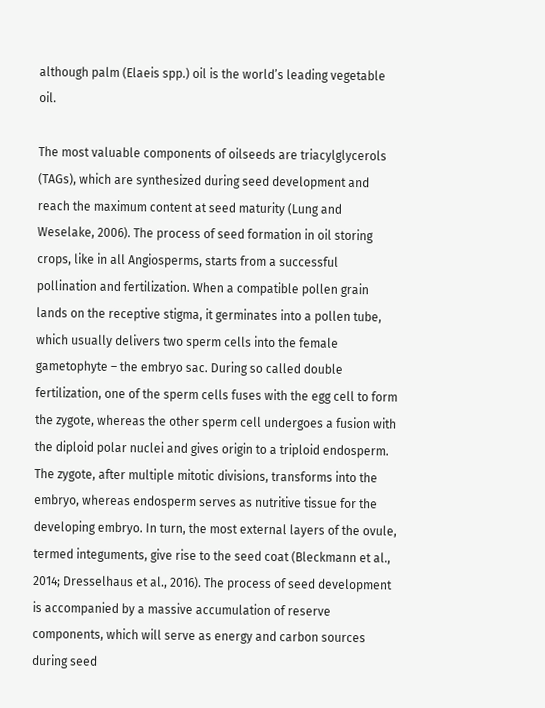although palm (Elaeis spp.) oil is the world’s leading vegetable oil.

The most valuable components of oilseeds are triacylglycerols (TAGs), which are synthesized during seed development and reach the maximum content at seed maturity (Lung and Weselake, 2006). The process of seed formation in oil storing crops, like in all Angiosperms, starts from a successful pollination and fertilization. When a compatible pollen grain lands on the receptive stigma, it germinates into a pollen tube, which usually delivers two sperm cells into the female gametophyte – the embryo sac. During so called double fertilization, one of the sperm cells fuses with the egg cell to form the zygote, whereas the other sperm cell undergoes a fusion with the diploid polar nuclei and gives origin to a triploid endosperm. The zygote, after multiple mitotic divisions, transforms into the embryo, whereas endosperm serves as nutritive tissue for the developing embryo. In turn, the most external layers of the ovule, termed integuments, give rise to the seed coat (Bleckmann et al., 2014; Dresselhaus et al., 2016). The process of seed development is accompanied by a massive accumulation of reserve components, which will serve as energy and carbon sources during seed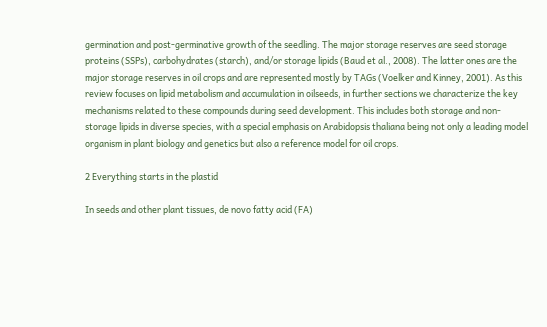germination and post-germinative growth of the seedling. The major storage reserves are seed storage proteins (SSPs), carbohydrates (starch), and/or storage lipids (Baud et al., 2008). The latter ones are the major storage reserves in oil crops and are represented mostly by TAGs (Voelker and Kinney, 2001). As this review focuses on lipid metabolism and accumulation in oilseeds, in further sections we characterize the key mechanisms related to these compounds during seed development. This includes both storage and non-storage lipids in diverse species, with a special emphasis on Arabidopsis thaliana being not only a leading model organism in plant biology and genetics but also a reference model for oil crops.

2 Everything starts in the plastid

In seeds and other plant tissues, de novo fatty acid (FA)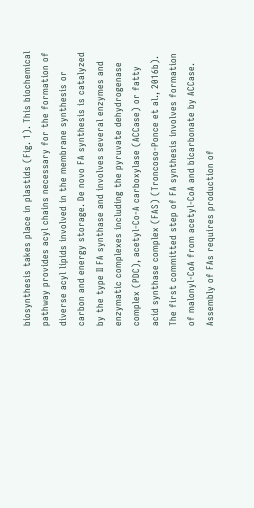biosynthesis takes place in plastids (Fig. 1). This biochemical pathway provides acyl chains necessary for the formation of diverse acyl lipids involved in the membrane synthesis or carbon and energy storage. De novo FA synthesis is catalyzed by the type II FA synthase and involves several enzymes and enzymatic complexes including the pyruvate dehydrogenase complex (PDC), acetyl-Co-A carboxylase (ACCase) or fatty acid synthase complex (FAS) (Troncoso-Ponce et al., 2016b). The first committed step of FA synthesis involves formation of malonyl-CoA from acetyl-CoA and bicarbonate by ACCase. Assembly of FAs requires production of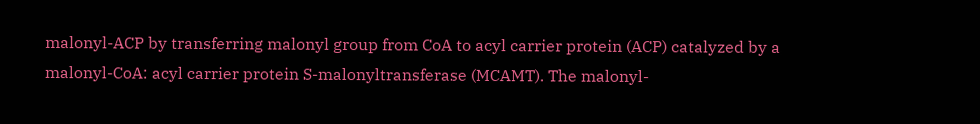malonyl-ACP by transferring malonyl group from CoA to acyl carrier protein (ACP) catalyzed by a malonyl-CoA: acyl carrier protein S-malonyltransferase (MCAMT). The malonyl-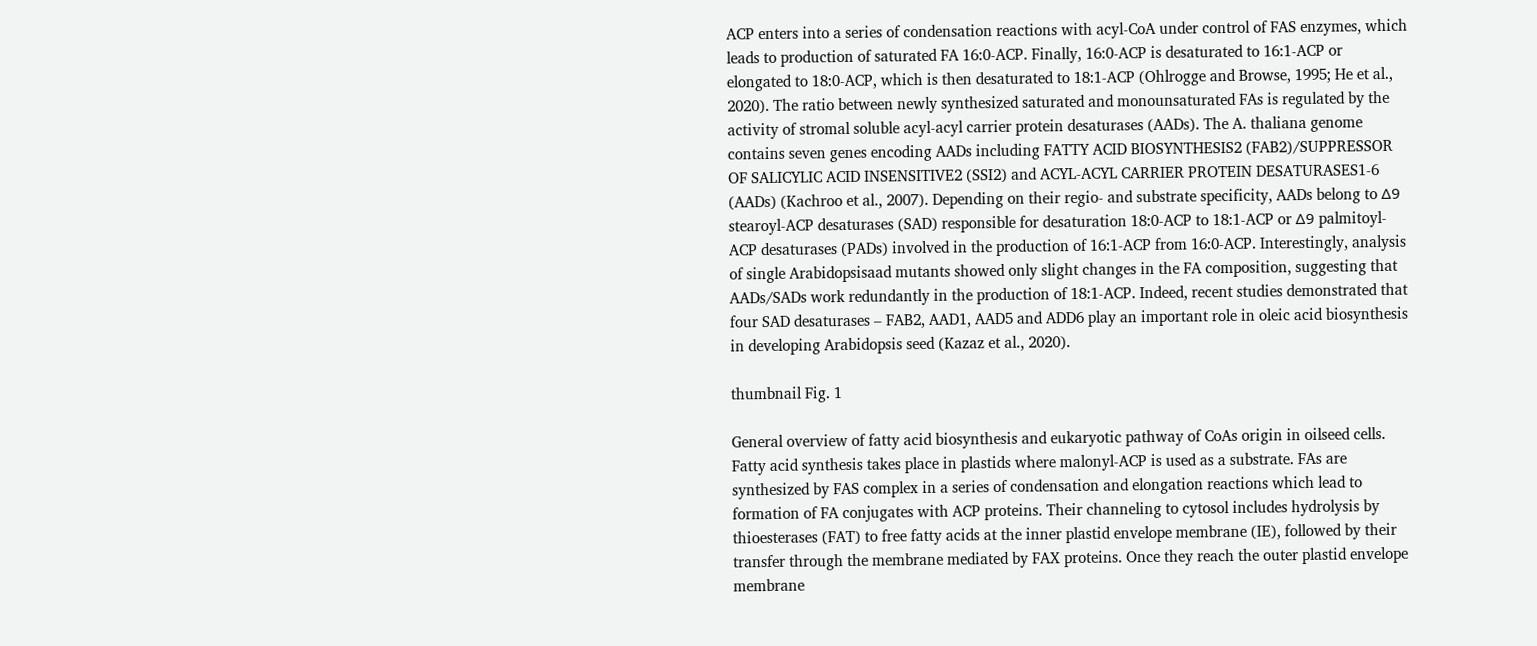ACP enters into a series of condensation reactions with acyl-CoA under control of FAS enzymes, which leads to production of saturated FA 16:0-ACP. Finally, 16:0-ACP is desaturated to 16:1-ACP or elongated to 18:0-ACP, which is then desaturated to 18:1-ACP (Ohlrogge and Browse, 1995; He et al., 2020). The ratio between newly synthesized saturated and monounsaturated FAs is regulated by the activity of stromal soluble acyl-acyl carrier protein desaturases (AADs). The A. thaliana genome contains seven genes encoding AADs including FATTY ACID BIOSYNTHESIS2 (FAB2)/SUPPRESSOR OF SALICYLIC ACID INSENSITIVE2 (SSI2) and ACYL-ACYL CARRIER PROTEIN DESATURASES1-6 (AADs) (Kachroo et al., 2007). Depending on their regio- and substrate specificity, AADs belong to Δ9 stearoyl-ACP desaturases (SAD) responsible for desaturation 18:0-ACP to 18:1-ACP or Δ9 palmitoyl-ACP desaturases (PADs) involved in the production of 16:1-ACP from 16:0-ACP. Interestingly, analysis of single Arabidopsisaad mutants showed only slight changes in the FA composition, suggesting that AADs/SADs work redundantly in the production of 18:1-ACP. Indeed, recent studies demonstrated that four SAD desaturases – FAB2, AAD1, AAD5 and ADD6 play an important role in oleic acid biosynthesis in developing Arabidopsis seed (Kazaz et al., 2020).

thumbnail Fig. 1

General overview of fatty acid biosynthesis and eukaryotic pathway of CoAs origin in oilseed cells. Fatty acid synthesis takes place in plastids where malonyl-ACP is used as a substrate. FAs are synthesized by FAS complex in a series of condensation and elongation reactions which lead to formation of FA conjugates with ACP proteins. Their channeling to cytosol includes hydrolysis by thioesterases (FAT) to free fatty acids at the inner plastid envelope membrane (IE), followed by their transfer through the membrane mediated by FAX proteins. Once they reach the outer plastid envelope membrane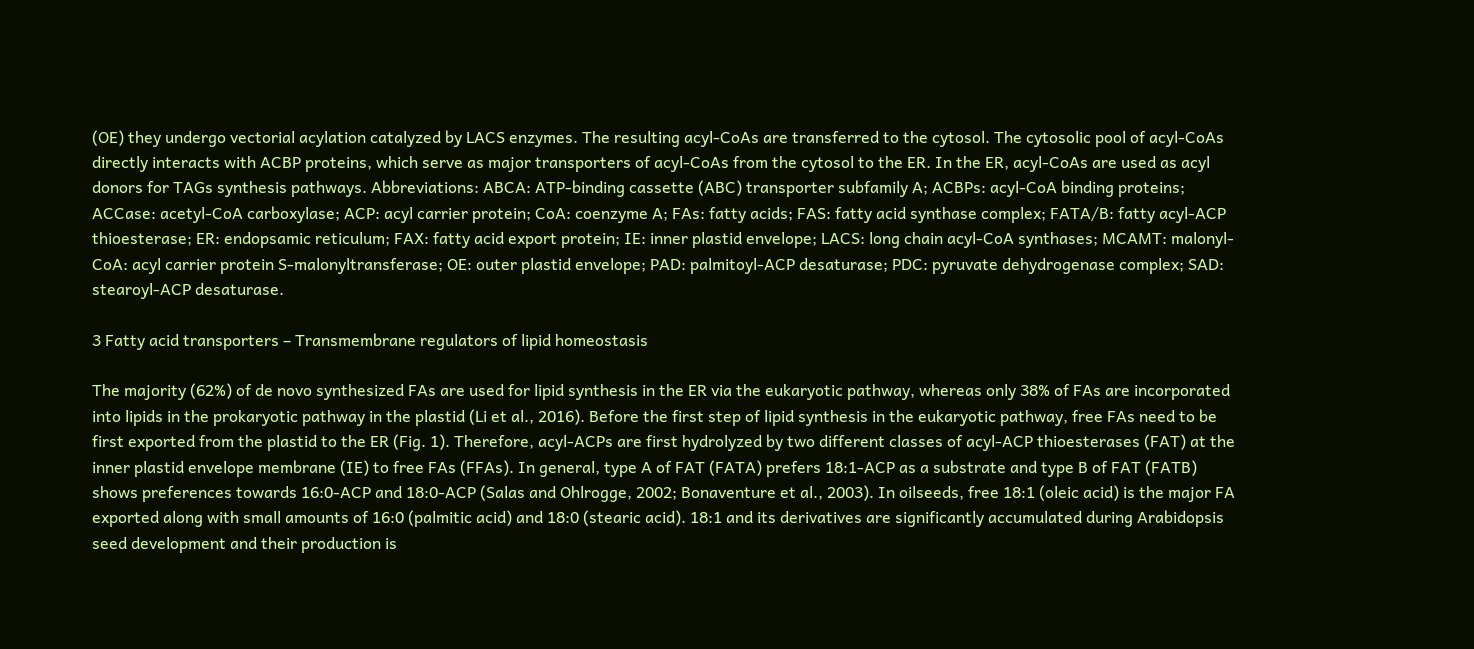(OE) they undergo vectorial acylation catalyzed by LACS enzymes. The resulting acyl-CoAs are transferred to the cytosol. The cytosolic pool of acyl-CoAs directly interacts with ACBP proteins, which serve as major transporters of acyl-CoAs from the cytosol to the ER. In the ER, acyl-CoAs are used as acyl donors for TAGs synthesis pathways. Abbreviations: ABCA: ATP-binding cassette (ABC) transporter subfamily A; ACBPs: acyl-CoA binding proteins; ACCase: acetyl-CoA carboxylase; ACP: acyl carrier protein; CoA: coenzyme A; FAs: fatty acids; FAS: fatty acid synthase complex; FATA/B: fatty acyl-ACP thioesterase; ER: endopsamic reticulum; FAX: fatty acid export protein; IE: inner plastid envelope; LACS: long chain acyl-CoA synthases; MCAMT: malonyl-CoA: acyl carrier protein S-malonyltransferase; OE: outer plastid envelope; PAD: palmitoyl-ACP desaturase; PDC: pyruvate dehydrogenase complex; SAD: stearoyl-ACP desaturase.

3 Fatty acid transporters – Transmembrane regulators of lipid homeostasis

The majority (62%) of de novo synthesized FAs are used for lipid synthesis in the ER via the eukaryotic pathway, whereas only 38% of FAs are incorporated into lipids in the prokaryotic pathway in the plastid (Li et al., 2016). Before the first step of lipid synthesis in the eukaryotic pathway, free FAs need to be first exported from the plastid to the ER (Fig. 1). Therefore, acyl-ACPs are first hydrolyzed by two different classes of acyl-ACP thioesterases (FAT) at the inner plastid envelope membrane (IE) to free FAs (FFAs). In general, type A of FAT (FATA) prefers 18:1-ACP as a substrate and type B of FAT (FATB) shows preferences towards 16:0-ACP and 18:0-ACP (Salas and Ohlrogge, 2002; Bonaventure et al., 2003). In oilseeds, free 18:1 (oleic acid) is the major FA exported along with small amounts of 16:0 (palmitic acid) and 18:0 (stearic acid). 18:1 and its derivatives are significantly accumulated during Arabidopsis seed development and their production is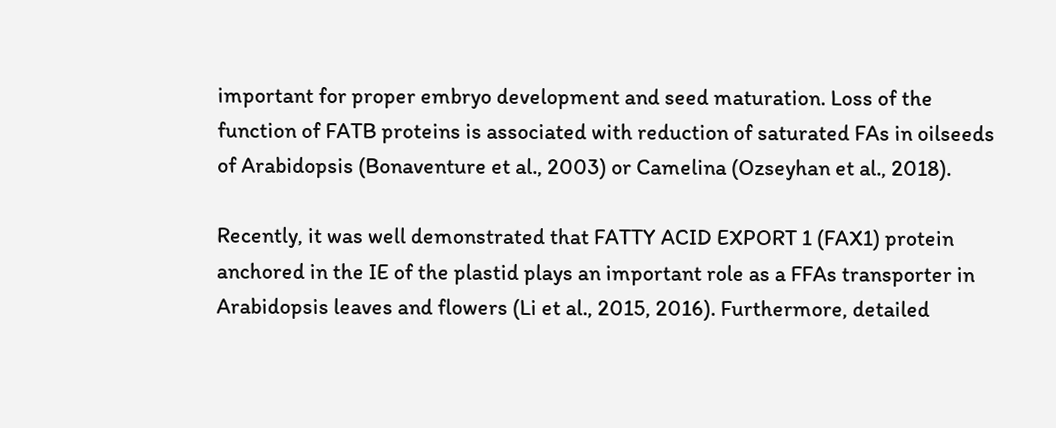important for proper embryo development and seed maturation. Loss of the function of FATB proteins is associated with reduction of saturated FAs in oilseeds of Arabidopsis (Bonaventure et al., 2003) or Camelina (Ozseyhan et al., 2018).

Recently, it was well demonstrated that FATTY ACID EXPORT 1 (FAX1) protein anchored in the IE of the plastid plays an important role as a FFAs transporter in Arabidopsis leaves and flowers (Li et al., 2015, 2016). Furthermore, detailed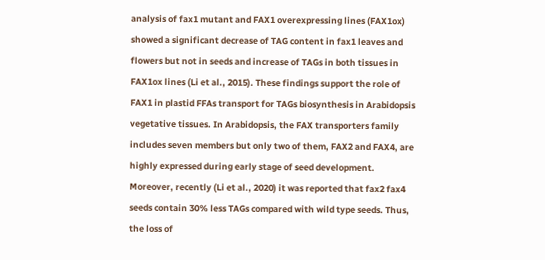analysis of fax1 mutant and FAX1 overexpressing lines (FAX1ox) showed a significant decrease of TAG content in fax1 leaves and flowers but not in seeds and increase of TAGs in both tissues in FAX1ox lines (Li et al., 2015). These findings support the role of FAX1 in plastid FFAs transport for TAGs biosynthesis in Arabidopsis vegetative tissues. In Arabidopsis, the FAX transporters family includes seven members but only two of them, FAX2 and FAX4, are highly expressed during early stage of seed development. Moreover, recently (Li et al., 2020) it was reported that fax2 fax4 seeds contain 30% less TAGs compared with wild type seeds. Thus, the loss of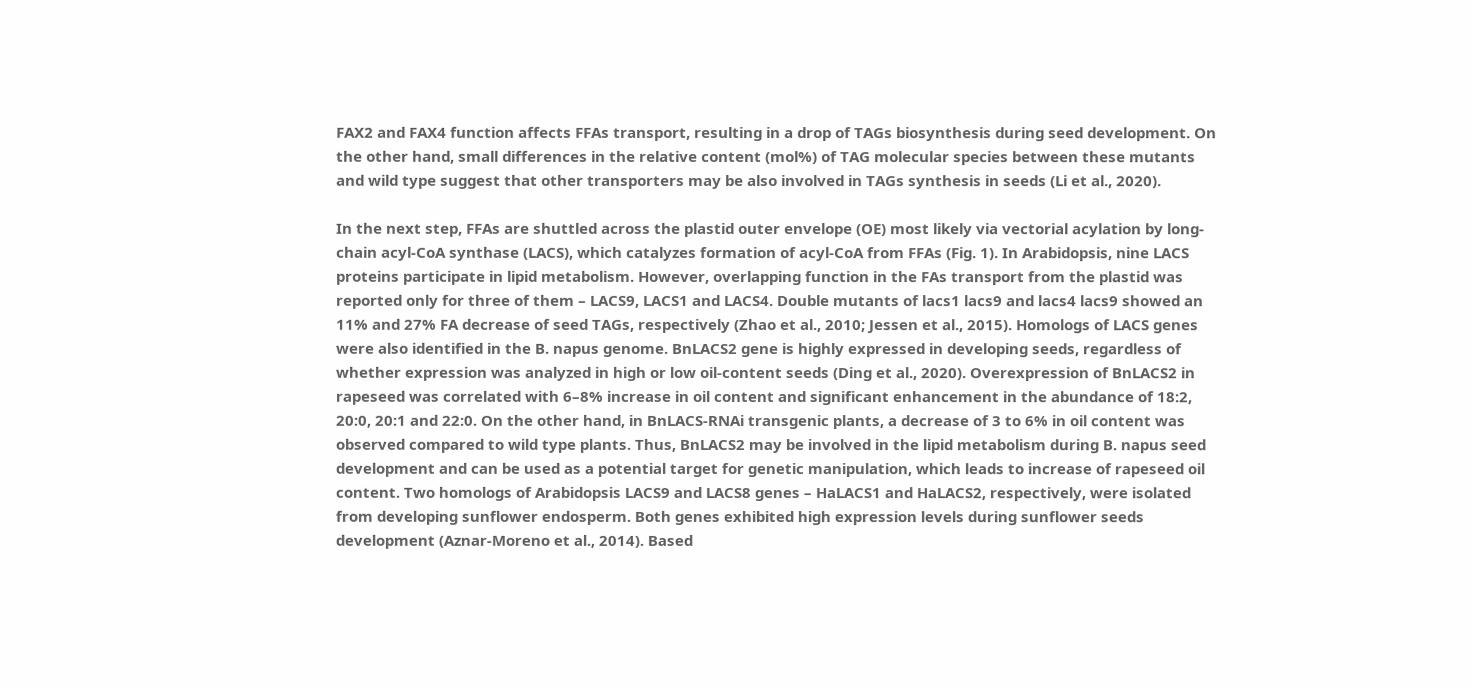FAX2 and FAX4 function affects FFAs transport, resulting in a drop of TAGs biosynthesis during seed development. On the other hand, small differences in the relative content (mol%) of TAG molecular species between these mutants and wild type suggest that other transporters may be also involved in TAGs synthesis in seeds (Li et al., 2020).

In the next step, FFAs are shuttled across the plastid outer envelope (OE) most likely via vectorial acylation by long-chain acyl-CoA synthase (LACS), which catalyzes formation of acyl-CoA from FFAs (Fig. 1). In Arabidopsis, nine LACS proteins participate in lipid metabolism. However, overlapping function in the FAs transport from the plastid was reported only for three of them – LACS9, LACS1 and LACS4. Double mutants of lacs1 lacs9 and lacs4 lacs9 showed an 11% and 27% FA decrease of seed TAGs, respectively (Zhao et al., 2010; Jessen et al., 2015). Homologs of LACS genes were also identified in the B. napus genome. BnLACS2 gene is highly expressed in developing seeds, regardless of whether expression was analyzed in high or low oil-content seeds (Ding et al., 2020). Overexpression of BnLACS2 in rapeseed was correlated with 6–8% increase in oil content and significant enhancement in the abundance of 18:2, 20:0, 20:1 and 22:0. On the other hand, in BnLACS-RNAi transgenic plants, a decrease of 3 to 6% in oil content was observed compared to wild type plants. Thus, BnLACS2 may be involved in the lipid metabolism during B. napus seed development and can be used as a potential target for genetic manipulation, which leads to increase of rapeseed oil content. Two homologs of Arabidopsis LACS9 and LACS8 genes – HaLACS1 and HaLACS2, respectively, were isolated from developing sunflower endosperm. Both genes exhibited high expression levels during sunflower seeds development (Aznar-Moreno et al., 2014). Based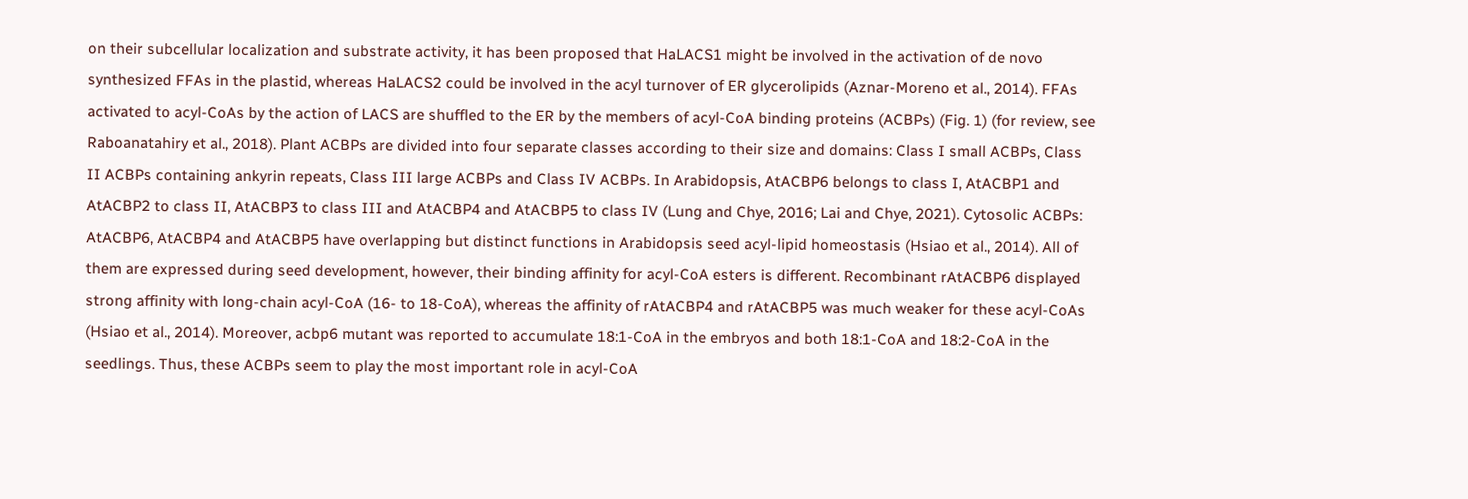on their subcellular localization and substrate activity, it has been proposed that HaLACS1 might be involved in the activation of de novo synthesized FFAs in the plastid, whereas HaLACS2 could be involved in the acyl turnover of ER glycerolipids (Aznar-Moreno et al., 2014). FFAs activated to acyl-CoAs by the action of LACS are shuffled to the ER by the members of acyl-CoA binding proteins (ACBPs) (Fig. 1) (for review, see Raboanatahiry et al., 2018). Plant ACBPs are divided into four separate classes according to their size and domains: Class I small ACBPs, Class II ACBPs containing ankyrin repeats, Class III large ACBPs and Class IV ACBPs. In Arabidopsis, AtACBP6 belongs to class I, AtACBP1 and AtACBP2 to class II, AtACBP3 to class III and AtACBP4 and AtACBP5 to class IV (Lung and Chye, 2016; Lai and Chye, 2021). Cytosolic ACBPs: AtACBP6, AtACBP4 and AtACBP5 have overlapping but distinct functions in Arabidopsis seed acyl-lipid homeostasis (Hsiao et al., 2014). All of them are expressed during seed development, however, their binding affinity for acyl-CoA esters is different. Recombinant rAtACBP6 displayed strong affinity with long-chain acyl-CoA (16- to 18-CoA), whereas the affinity of rAtACBP4 and rAtACBP5 was much weaker for these acyl-CoAs (Hsiao et al., 2014). Moreover, acbp6 mutant was reported to accumulate 18:1-CoA in the embryos and both 18:1-CoA and 18:2-CoA in the seedlings. Thus, these ACBPs seem to play the most important role in acyl-CoA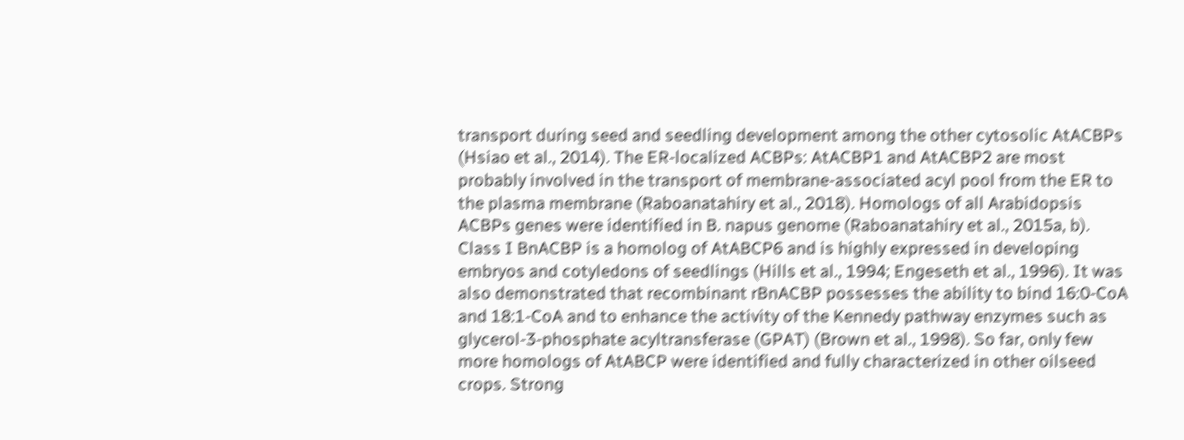transport during seed and seedling development among the other cytosolic AtACBPs (Hsiao et al., 2014). The ER-localized ACBPs: AtACBP1 and AtACBP2 are most probably involved in the transport of membrane-associated acyl pool from the ER to the plasma membrane (Raboanatahiry et al., 2018). Homologs of all Arabidopsis ACBPs genes were identified in B. napus genome (Raboanatahiry et al., 2015a, b). Class I BnACBP is a homolog of AtABCP6 and is highly expressed in developing embryos and cotyledons of seedlings (Hills et al., 1994; Engeseth et al., 1996). It was also demonstrated that recombinant rBnACBP possesses the ability to bind 16:0-CoA and 18:1-CoA and to enhance the activity of the Kennedy pathway enzymes such as glycerol-3-phosphate acyltransferase (GPAT) (Brown et al., 1998). So far, only few more homologs of AtABCP were identified and fully characterized in other oilseed crops. Strong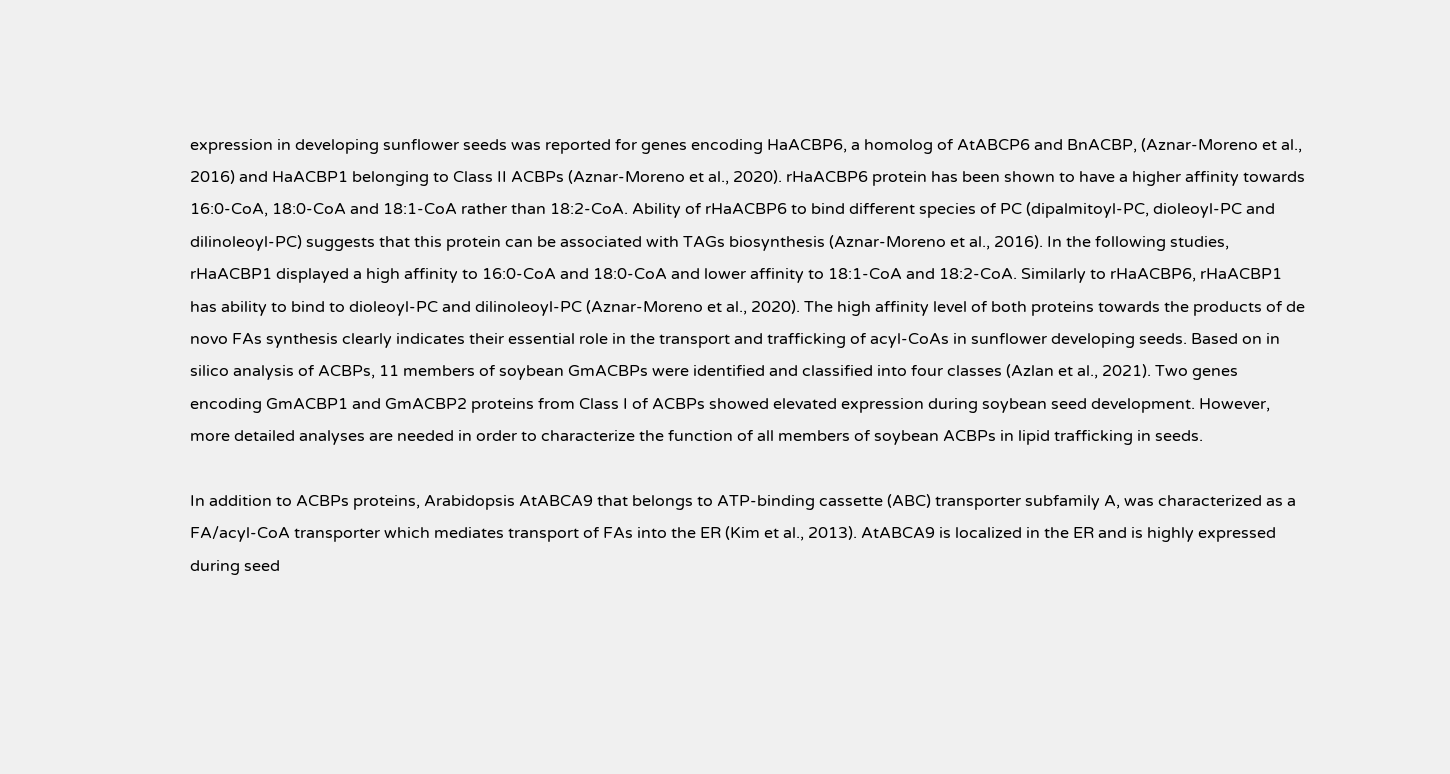expression in developing sunflower seeds was reported for genes encoding HaACBP6, a homolog of AtABCP6 and BnACBP, (Aznar-Moreno et al., 2016) and HaACBP1 belonging to Class II ACBPs (Aznar-Moreno et al., 2020). rHaACBP6 protein has been shown to have a higher affinity towards 16:0-CoA, 18:0-CoA and 18:1-CoA rather than 18:2-CoA. Ability of rHaACBP6 to bind different species of PC (dipalmitoyl-PC, dioleoyl-PC and dilinoleoyl-PC) suggests that this protein can be associated with TAGs biosynthesis (Aznar-Moreno et al., 2016). In the following studies, rHaACBP1 displayed a high affinity to 16:0-CoA and 18:0-CoA and lower affinity to 18:1-CoA and 18:2-CoA. Similarly to rHaACBP6, rHaACBP1 has ability to bind to dioleoyl-PC and dilinoleoyl-PC (Aznar-Moreno et al., 2020). The high affinity level of both proteins towards the products of de novo FAs synthesis clearly indicates their essential role in the transport and trafficking of acyl-CoAs in sunflower developing seeds. Based on in silico analysis of ACBPs, 11 members of soybean GmACBPs were identified and classified into four classes (Azlan et al., 2021). Two genes encoding GmACBP1 and GmACBP2 proteins from Class I of ACBPs showed elevated expression during soybean seed development. However, more detailed analyses are needed in order to characterize the function of all members of soybean ACBPs in lipid trafficking in seeds.

In addition to ACBPs proteins, Arabidopsis AtABCA9 that belongs to ATP-binding cassette (ABC) transporter subfamily A, was characterized as a FA/acyl-CoA transporter which mediates transport of FAs into the ER (Kim et al., 2013). AtABCA9 is localized in the ER and is highly expressed during seed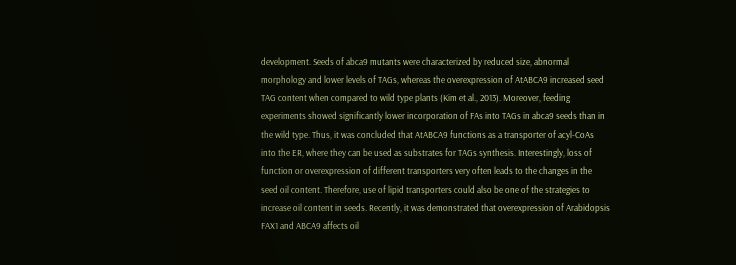development. Seeds of abca9 mutants were characterized by reduced size, abnormal morphology and lower levels of TAGs, whereas the overexpression of AtABCA9 increased seed TAG content when compared to wild type plants (Kim et al., 2013). Moreover, feeding experiments showed significantly lower incorporation of FAs into TAGs in abca9 seeds than in the wild type. Thus, it was concluded that AtABCA9 functions as a transporter of acyl-CoAs into the ER, where they can be used as substrates for TAGs synthesis. Interestingly, loss of function or overexpression of different transporters very often leads to the changes in the seed oil content. Therefore, use of lipid transporters could also be one of the strategies to increase oil content in seeds. Recently, it was demonstrated that overexpression of Arabidopsis FAX1 and ABCA9 affects oil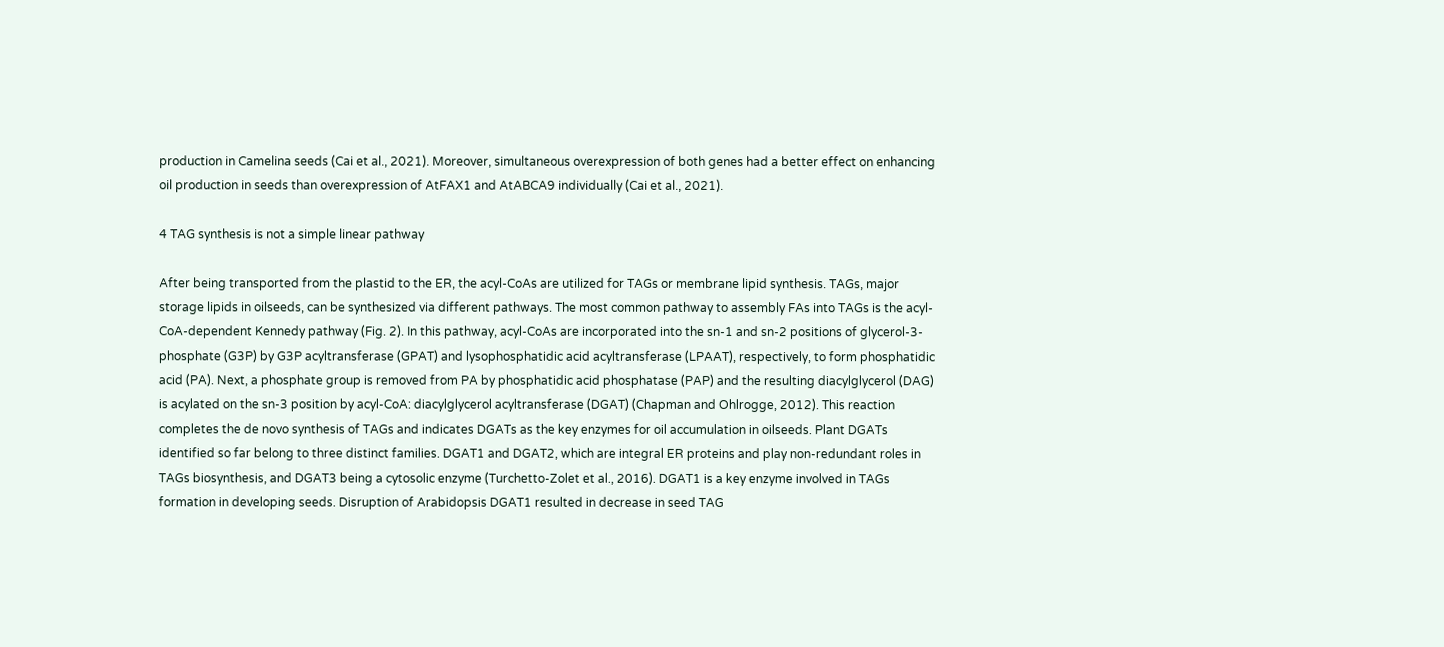production in Camelina seeds (Cai et al., 2021). Moreover, simultaneous overexpression of both genes had a better effect on enhancing oil production in seeds than overexpression of AtFAX1 and AtABCA9 individually (Cai et al., 2021).

4 TAG synthesis is not a simple linear pathway

After being transported from the plastid to the ER, the acyl-CoAs are utilized for TAGs or membrane lipid synthesis. TAGs, major storage lipids in oilseeds, can be synthesized via different pathways. The most common pathway to assembly FAs into TAGs is the acyl-CoA-dependent Kennedy pathway (Fig. 2). In this pathway, acyl-CoAs are incorporated into the sn-1 and sn-2 positions of glycerol-3-phosphate (G3P) by G3P acyltransferase (GPAT) and lysophosphatidic acid acyltransferase (LPAAT), respectively, to form phosphatidic acid (PA). Next, a phosphate group is removed from PA by phosphatidic acid phosphatase (PAP) and the resulting diacylglycerol (DAG) is acylated on the sn-3 position by acyl-CoA: diacylglycerol acyltransferase (DGAT) (Chapman and Ohlrogge, 2012). This reaction completes the de novo synthesis of TAGs and indicates DGATs as the key enzymes for oil accumulation in oilseeds. Plant DGATs identified so far belong to three distinct families. DGAT1 and DGAT2, which are integral ER proteins and play non-redundant roles in TAGs biosynthesis, and DGAT3 being a cytosolic enzyme (Turchetto-Zolet et al., 2016). DGAT1 is a key enzyme involved in TAGs formation in developing seeds. Disruption of Arabidopsis DGAT1 resulted in decrease in seed TAG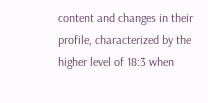content and changes in their profile, characterized by the higher level of 18:3 when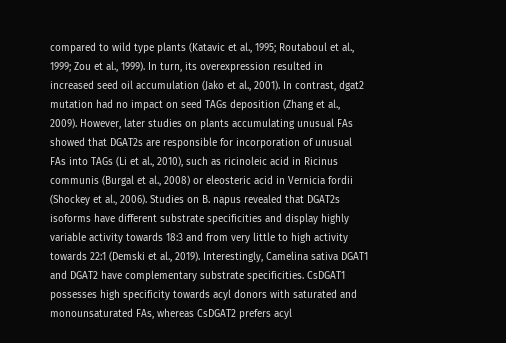compared to wild type plants (Katavic et al., 1995; Routaboul et al., 1999; Zou et al., 1999). In turn, its overexpression resulted in increased seed oil accumulation (Jako et al., 2001). In contrast, dgat2 mutation had no impact on seed TAGs deposition (Zhang et al., 2009). However, later studies on plants accumulating unusual FAs showed that DGAT2s are responsible for incorporation of unusual FAs into TAGs (Li et al., 2010), such as ricinoleic acid in Ricinus communis (Burgal et al., 2008) or eleosteric acid in Vernicia fordii (Shockey et al., 2006). Studies on B. napus revealed that DGAT2s isoforms have different substrate specificities and display highly variable activity towards 18:3 and from very little to high activity towards 22:1 (Demski et al., 2019). Interestingly, Camelina sativa DGAT1 and DGAT2 have complementary substrate specificities. CsDGAT1 possesses high specificity towards acyl donors with saturated and monounsaturated FAs, whereas CsDGAT2 prefers acyl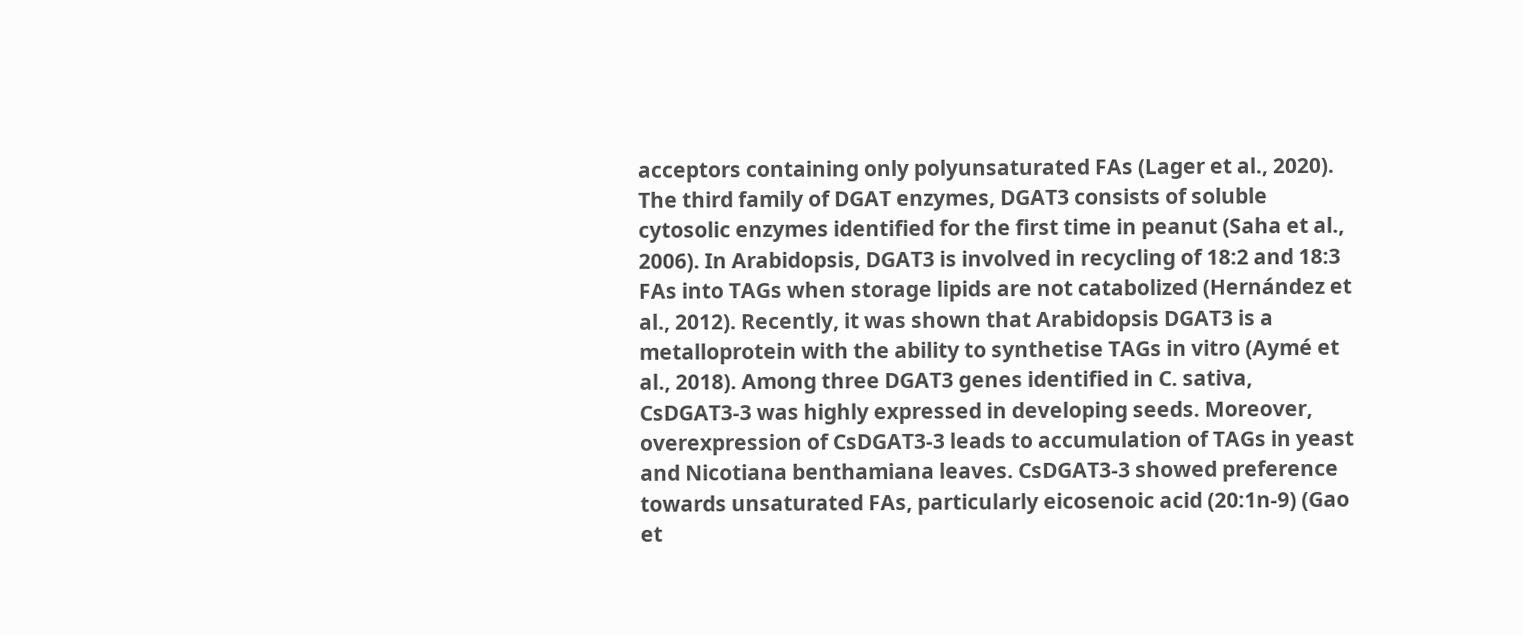acceptors containing only polyunsaturated FAs (Lager et al., 2020). The third family of DGAT enzymes, DGAT3 consists of soluble cytosolic enzymes identified for the first time in peanut (Saha et al., 2006). In Arabidopsis, DGAT3 is involved in recycling of 18:2 and 18:3 FAs into TAGs when storage lipids are not catabolized (Hernández et al., 2012). Recently, it was shown that Arabidopsis DGAT3 is a metalloprotein with the ability to synthetise TAGs in vitro (Aymé et al., 2018). Among three DGAT3 genes identified in C. sativa, CsDGAT3-3 was highly expressed in developing seeds. Moreover, overexpression of CsDGAT3-3 leads to accumulation of TAGs in yeast and Nicotiana benthamiana leaves. CsDGAT3-3 showed preference towards unsaturated FAs, particularly eicosenoic acid (20:1n-9) (Gao et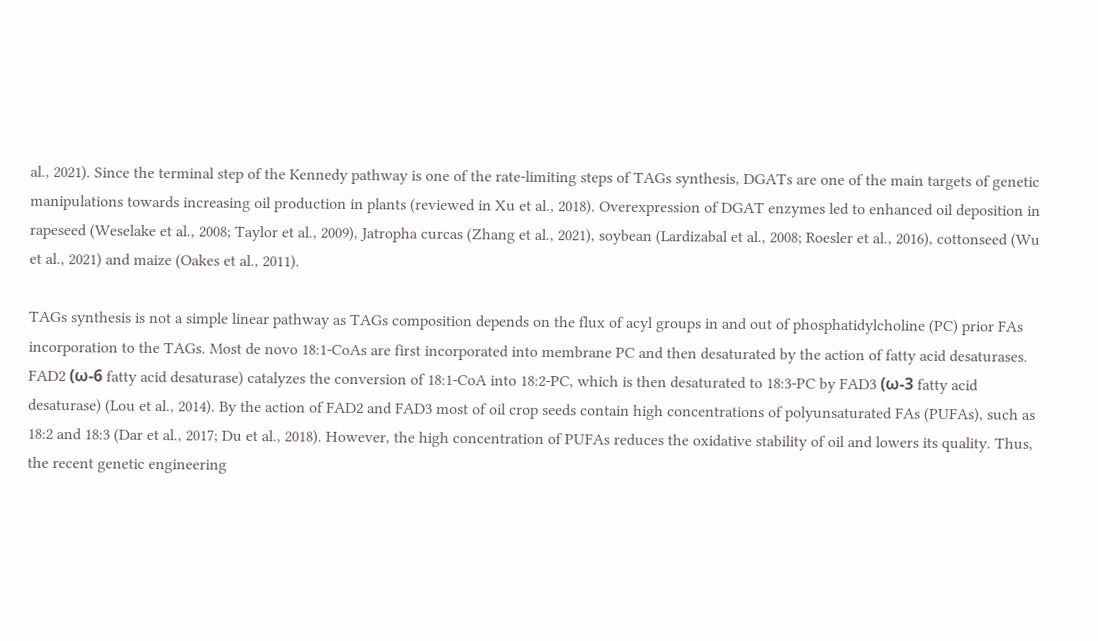al., 2021). Since the terminal step of the Kennedy pathway is one of the rate-limiting steps of TAGs synthesis, DGATs are one of the main targets of genetic manipulations towards increasing oil production in plants (reviewed in Xu et al., 2018). Overexpression of DGAT enzymes led to enhanced oil deposition in rapeseed (Weselake et al., 2008; Taylor et al., 2009), Jatropha curcas (Zhang et al., 2021), soybean (Lardizabal et al., 2008; Roesler et al., 2016), cottonseed (Wu et al., 2021) and maize (Oakes et al., 2011).

TAGs synthesis is not a simple linear pathway as TAGs composition depends on the flux of acyl groups in and out of phosphatidylcholine (PC) prior FAs incorporation to the TAGs. Most de novo 18:1-CoAs are first incorporated into membrane PC and then desaturated by the action of fatty acid desaturases. FAD2 (ω-6 fatty acid desaturase) catalyzes the conversion of 18:1-CoA into 18:2-PC, which is then desaturated to 18:3-PC by FAD3 (ω-3 fatty acid desaturase) (Lou et al., 2014). By the action of FAD2 and FAD3 most of oil crop seeds contain high concentrations of polyunsaturated FAs (PUFAs), such as 18:2 and 18:3 (Dar et al., 2017; Du et al., 2018). However, the high concentration of PUFAs reduces the oxidative stability of oil and lowers its quality. Thus, the recent genetic engineering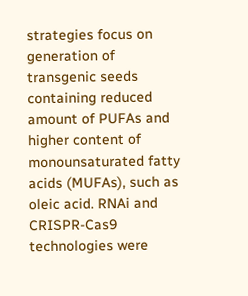strategies focus on generation of transgenic seeds containing reduced amount of PUFAs and higher content of monounsaturated fatty acids (MUFAs), such as oleic acid. RNAi and CRISPR-Cas9 technologies were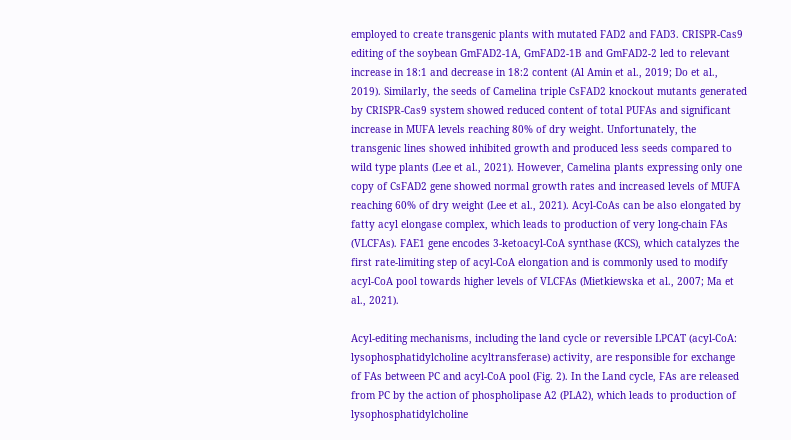employed to create transgenic plants with mutated FAD2 and FAD3. CRISPR-Cas9 editing of the soybean GmFAD2-1A, GmFAD2-1B and GmFAD2-2 led to relevant increase in 18:1 and decrease in 18:2 content (Al Amin et al., 2019; Do et al., 2019). Similarly, the seeds of Camelina triple CsFAD2 knockout mutants generated by CRISPR-Cas9 system showed reduced content of total PUFAs and significant increase in MUFA levels reaching 80% of dry weight. Unfortunately, the transgenic lines showed inhibited growth and produced less seeds compared to wild type plants (Lee et al., 2021). However, Camelina plants expressing only one copy of CsFAD2 gene showed normal growth rates and increased levels of MUFA reaching 60% of dry weight (Lee et al., 2021). Acyl-CoAs can be also elongated by fatty acyl elongase complex, which leads to production of very long-chain FAs (VLCFAs). FAE1 gene encodes 3-ketoacyl-CoA synthase (KCS), which catalyzes the first rate-limiting step of acyl-CoA elongation and is commonly used to modify acyl-CoA pool towards higher levels of VLCFAs (Mietkiewska et al., 2007; Ma et al., 2021).

Acyl-editing mechanisms, including the land cycle or reversible LPCAT (acyl-CoA: lysophosphatidylcholine acyltransferase) activity, are responsible for exchange of FAs between PC and acyl-CoA pool (Fig. 2). In the Land cycle, FAs are released from PC by the action of phospholipase A2 (PLA2), which leads to production of lysophosphatidylcholine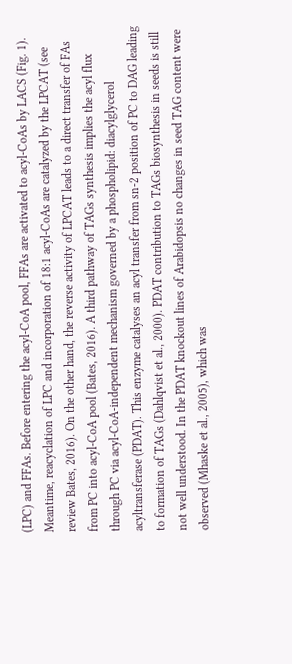(LPC) and FFAs. Before entering the acyl-CoA pool, FFAs are activated to acyl-CoAs by LACS (Fig. 1). Meantime, reacyclation of LPC and incorporation of 18:1 acyl-CoAs are catalyzed by the LPCAT (see review Bates, 2016). On the other hand, the reverse activity of LPCAT leads to a direct transfer of FAs from PC into acyl-CoA pool (Bates, 2016). A third pathway of TAGs synthesis implies the acyl flux through PC via acyl-CoA-independent mechanism governed by a phospholipid: diacylglycerol acyltransferase (PDAT). This enzyme catalyses an acyl transfer from sn-2 position of PC to DAG leading to formation of TAGs (Dahlqvist et al., 2000). PDAT contribution to TAGs biosynthesis in seeds is still not well understood. In the PDAT knockout lines of Arabidopsis no changes in seed TAG content were observed (Mhaske et al., 2005), which was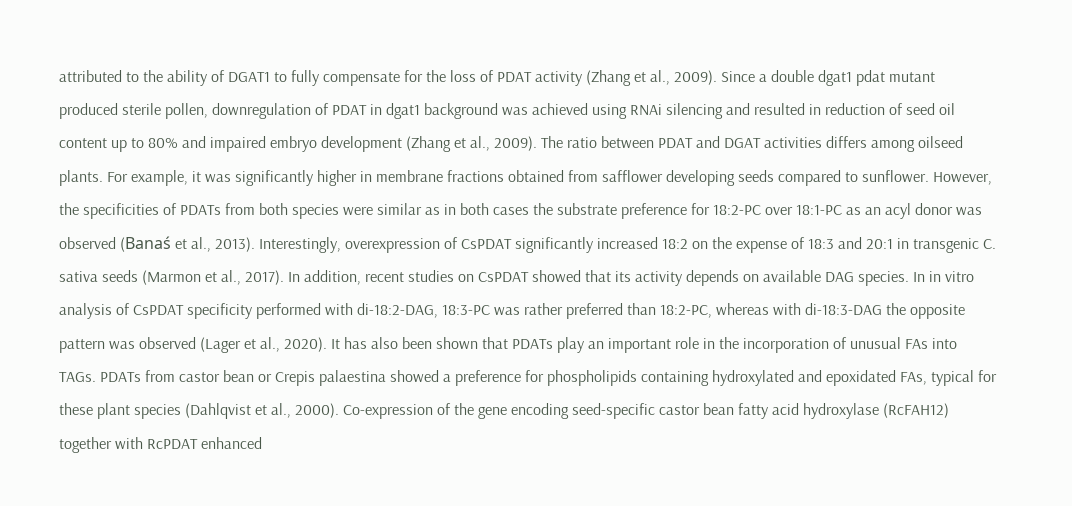attributed to the ability of DGAT1 to fully compensate for the loss of PDAT activity (Zhang et al., 2009). Since a double dgat1 pdat mutant produced sterile pollen, downregulation of PDAT in dgat1 background was achieved using RNAi silencing and resulted in reduction of seed oil content up to 80% and impaired embryo development (Zhang et al., 2009). The ratio between PDAT and DGAT activities differs among oilseed plants. For example, it was significantly higher in membrane fractions obtained from safflower developing seeds compared to sunflower. However, the specificities of PDATs from both species were similar as in both cases the substrate preference for 18:2-PC over 18:1-PC as an acyl donor was observed (Banaś et al., 2013). Interestingly, overexpression of CsPDAT significantly increased 18:2 on the expense of 18:3 and 20:1 in transgenic C. sativa seeds (Marmon et al., 2017). In addition, recent studies on CsPDAT showed that its activity depends on available DAG species. In in vitro analysis of CsPDAT specificity performed with di-18:2-DAG, 18:3-PC was rather preferred than 18:2-PC, whereas with di-18:3-DAG the opposite pattern was observed (Lager et al., 2020). It has also been shown that PDATs play an important role in the incorporation of unusual FAs into TAGs. PDATs from castor bean or Crepis palaestina showed a preference for phospholipids containing hydroxylated and epoxidated FAs, typical for these plant species (Dahlqvist et al., 2000). Co-expression of the gene encoding seed-specific castor bean fatty acid hydroxylase (RcFAH12) together with RcPDAT enhanced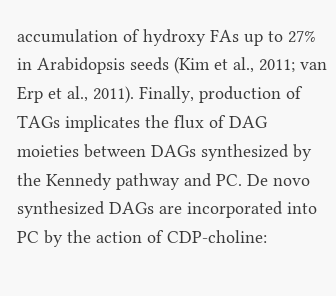accumulation of hydroxy FAs up to 27% in Arabidopsis seeds (Kim et al., 2011; van Erp et al., 2011). Finally, production of TAGs implicates the flux of DAG moieties between DAGs synthesized by the Kennedy pathway and PC. De novo synthesized DAGs are incorporated into PC by the action of CDP-choline: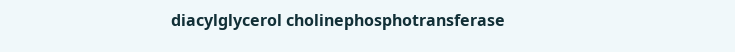diacylglycerol cholinephosphotransferase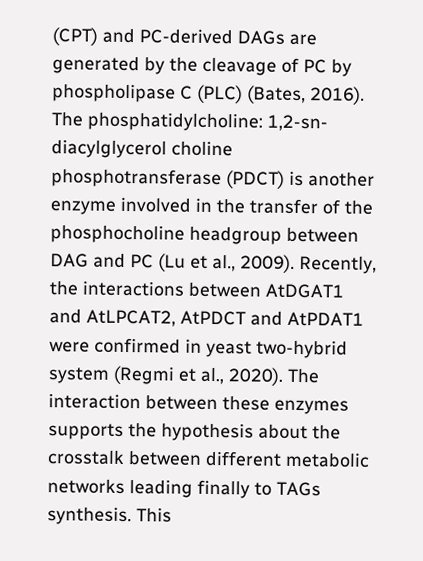(CPT) and PC-derived DAGs are generated by the cleavage of PC by phospholipase C (PLC) (Bates, 2016). The phosphatidylcholine: 1,2-sn-diacylglycerol choline phosphotransferase (PDCT) is another enzyme involved in the transfer of the phosphocholine headgroup between DAG and PC (Lu et al., 2009). Recently, the interactions between AtDGAT1 and AtLPCAT2, AtPDCT and AtPDAT1 were confirmed in yeast two-hybrid system (Regmi et al., 2020). The interaction between these enzymes supports the hypothesis about the crosstalk between different metabolic networks leading finally to TAGs synthesis. This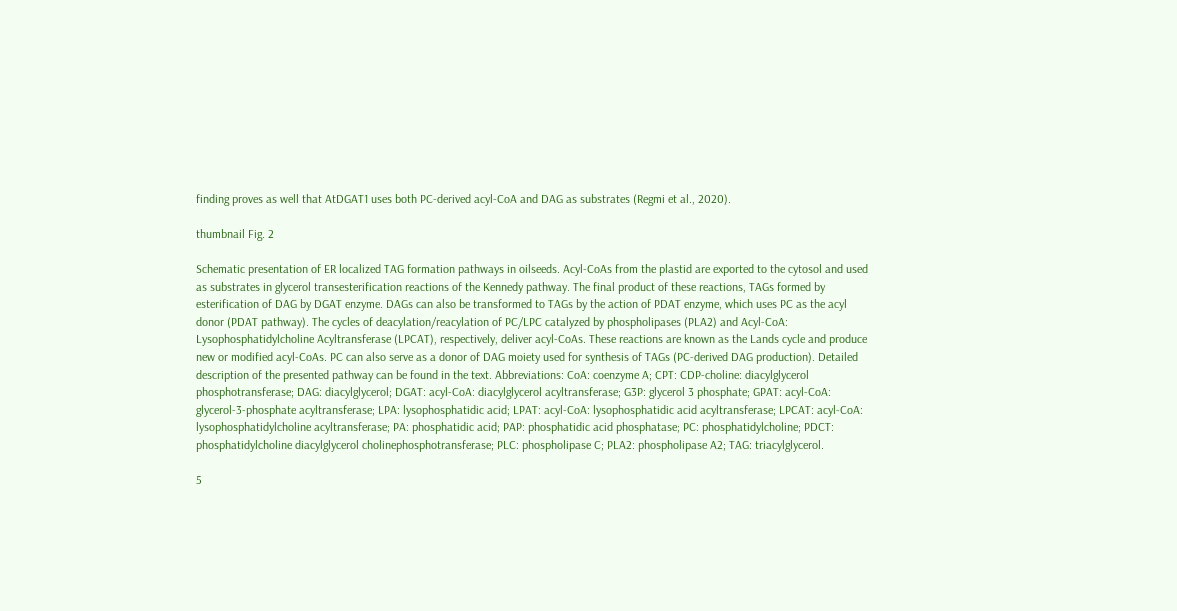finding proves as well that AtDGAT1 uses both PC-derived acyl-CoA and DAG as substrates (Regmi et al., 2020).

thumbnail Fig. 2

Schematic presentation of ER localized TAG formation pathways in oilseeds. Acyl-CoAs from the plastid are exported to the cytosol and used as substrates in glycerol transesterification reactions of the Kennedy pathway. The final product of these reactions, TAGs formed by esterification of DAG by DGAT enzyme. DAGs can also be transformed to TAGs by the action of PDAT enzyme, which uses PC as the acyl donor (PDAT pathway). The cycles of deacylation/reacylation of PC/LPC catalyzed by phospholipases (PLA2) and Acyl-CoA: Lysophosphatidylcholine Acyltransferase (LPCAT), respectively, deliver acyl-CoAs. These reactions are known as the Lands cycle and produce new or modified acyl-CoAs. PC can also serve as a donor of DAG moiety used for synthesis of TAGs (PC-derived DAG production). Detailed description of the presented pathway can be found in the text. Abbreviations: CoA: coenzyme A; CPT: CDP-choline: diacylglycerol phosphotransferase; DAG: diacylglycerol; DGAT: acyl-CoA: diacylglycerol acyltransferase; G3P: glycerol 3 phosphate; GPAT: acyl-CoA: glycerol-3-phosphate acyltransferase; LPA: lysophosphatidic acid; LPAT: acyl-CoA: lysophosphatidic acid acyltransferase; LPCAT: acyl-CoA: lysophosphatidylcholine acyltransferase; PA: phosphatidic acid; PAP: phosphatidic acid phosphatase; PC: phosphatidylcholine; PDCT: phosphatidylcholine diacylglycerol cholinephosphotransferase; PLC: phospholipase C; PLA2: phospholipase A2; TAG: triacylglycerol.

5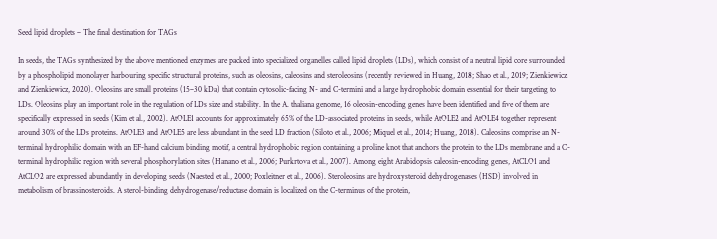Seed lipid droplets – The final destination for TAGs

In seeds, the TAGs synthesized by the above mentioned enzymes are packed into specialized organelles called lipid droplets (LDs), which consist of a neutral lipid core surrounded by a phospholipid monolayer harbouring specific structural proteins, such as oleosins, caleosins and steroleosins (recently reviewed in Huang, 2018; Shao et al., 2019; Zienkiewicz and Zienkiewicz, 2020). Oleosins are small proteins (15–30 kDa) that contain cytosolic-facing N- and C-termini and a large hydrophobic domain essential for their targeting to LDs. Oleosins play an important role in the regulation of LDs size and stability. In the A. thaliana genome, 16 oleosin-encoding genes have been identified and five of them are specifically expressed in seeds (Kim et al., 2002). AtOLE1 accounts for approximately 65% of the LD-associated proteins in seeds, while AtOLE2 and AtOLE4 together represent around 30% of the LDs proteins. AtOLE3 and AtOLE5 are less abundant in the seed LD fraction (Siloto et al., 2006; Miquel et al., 2014; Huang, 2018). Caleosins comprise an N-terminal hydrophilic domain with an EF-hand calcium binding motif, a central hydrophobic region containing a proline knot that anchors the protein to the LDs membrane and a C-terminal hydrophilic region with several phosphorylation sites (Hanano et al., 2006; Purkrtova et al., 2007). Among eight Arabidopsis caleosin-encoding genes, AtCLO1 and AtCLO2 are expressed abundantly in developing seeds (Naested et al., 2000; Poxleitner et al., 2006). Steroleosins are hydroxysteroid dehydrogenases (HSD) involved in metabolism of brassinosteroids. A sterol-binding dehydrogenase/reductase domain is localized on the C-terminus of the protein,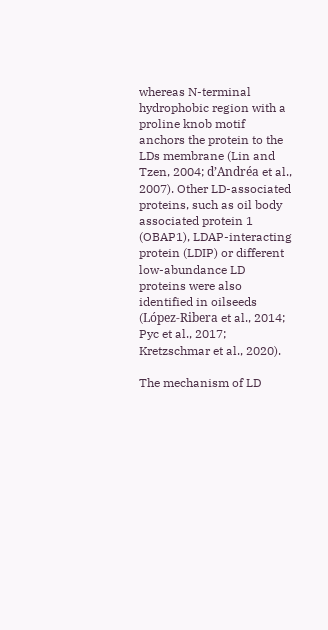whereas N-terminal hydrophobic region with a proline knob motif anchors the protein to the LDs membrane (Lin and Tzen, 2004; d’Andréa et al., 2007). Other LD-associated proteins, such as oil body associated protein 1 (OBAP1), LDAP-interacting protein (LDIP) or different low-abundance LD proteins were also identified in oilseeds (López-Ribera et al., 2014; Pyc et al., 2017; Kretzschmar et al., 2020).

The mechanism of LD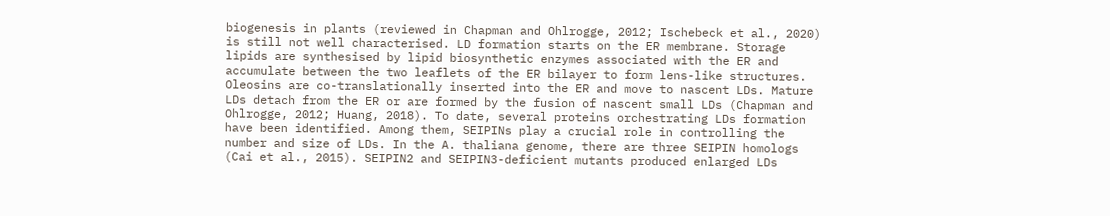biogenesis in plants (reviewed in Chapman and Ohlrogge, 2012; Ischebeck et al., 2020) is still not well characterised. LD formation starts on the ER membrane. Storage lipids are synthesised by lipid biosynthetic enzymes associated with the ER and accumulate between the two leaflets of the ER bilayer to form lens-like structures. Oleosins are co-translationally inserted into the ER and move to nascent LDs. Mature LDs detach from the ER or are formed by the fusion of nascent small LDs (Chapman and Ohlrogge, 2012; Huang, 2018). To date, several proteins orchestrating LDs formation have been identified. Among them, SEIPINs play a crucial role in controlling the number and size of LDs. In the A. thaliana genome, there are three SEIPIN homologs (Cai et al., 2015). SEIPIN2 and SEIPIN3-deficient mutants produced enlarged LDs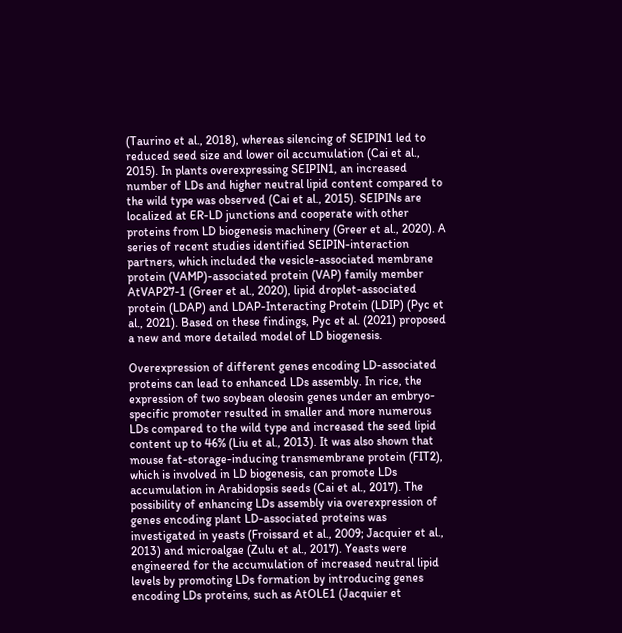(Taurino et al., 2018), whereas silencing of SEIPIN1 led to reduced seed size and lower oil accumulation (Cai et al., 2015). In plants overexpressing SEIPIN1, an increased number of LDs and higher neutral lipid content compared to the wild type was observed (Cai et al., 2015). SEIPINs are localized at ER-LD junctions and cooperate with other proteins from LD biogenesis machinery (Greer et al., 2020). A series of recent studies identified SEIPIN-interaction partners, which included the vesicle-associated membrane protein (VAMP)-associated protein (VAP) family member AtVAP27-1 (Greer et al., 2020), lipid droplet-associated protein (LDAP) and LDAP-Interacting Protein (LDIP) (Pyc et al., 2021). Based on these findings, Pyc et al. (2021) proposed a new and more detailed model of LD biogenesis.

Overexpression of different genes encoding LD-associated proteins can lead to enhanced LDs assembly. In rice, the expression of two soybean oleosin genes under an embryo-specific promoter resulted in smaller and more numerous LDs compared to the wild type and increased the seed lipid content up to 46% (Liu et al., 2013). It was also shown that mouse fat-storage-inducing transmembrane protein (FIT2), which is involved in LD biogenesis, can promote LDs accumulation in Arabidopsis seeds (Cai et al., 2017). The possibility of enhancing LDs assembly via overexpression of genes encoding plant LD-associated proteins was investigated in yeasts (Froissard et al., 2009; Jacquier et al., 2013) and microalgae (Zulu et al., 2017). Yeasts were engineered for the accumulation of increased neutral lipid levels by promoting LDs formation by introducing genes encoding LDs proteins, such as AtOLE1 (Jacquier et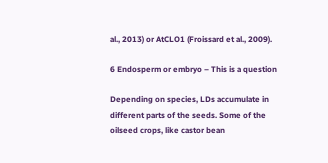al., 2013) or AtCLO1 (Froissard et al., 2009).

6 Endosperm or embryo – This is a question

Depending on species, LDs accumulate in different parts of the seeds. Some of the oilseed crops, like castor bean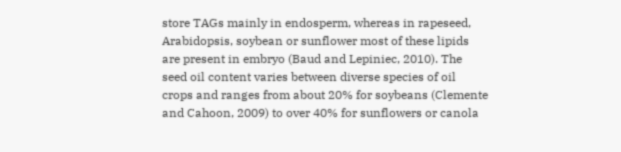store TAGs mainly in endosperm, whereas in rapeseed, Arabidopsis, soybean or sunflower most of these lipids are present in embryo (Baud and Lepiniec, 2010). The seed oil content varies between diverse species of oil crops and ranges from about 20% for soybeans (Clemente and Cahoon, 2009) to over 40% for sunflowers or canola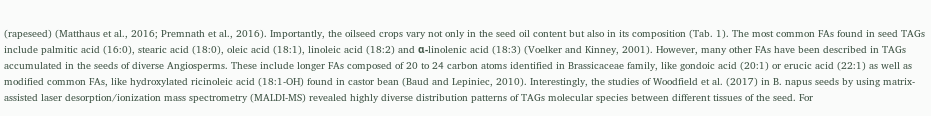(rapeseed) (Matthaus et al., 2016; Premnath et al., 2016). Importantly, the oilseed crops vary not only in the seed oil content but also in its composition (Tab. 1). The most common FAs found in seed TAGs include palmitic acid (16:0), stearic acid (18:0), oleic acid (18:1), linoleic acid (18:2) and α-linolenic acid (18:3) (Voelker and Kinney, 2001). However, many other FAs have been described in TAGs accumulated in the seeds of diverse Angiosperms. These include longer FAs composed of 20 to 24 carbon atoms identified in Brassicaceae family, like gondoic acid (20:1) or erucic acid (22:1) as well as modified common FAs, like hydroxylated ricinoleic acid (18:1-OH) found in castor bean (Baud and Lepiniec, 2010). Interestingly, the studies of Woodfield et al. (2017) in B. napus seeds by using matrix-assisted laser desorption/ionization mass spectrometry (MALDI-MS) revealed highly diverse distribution patterns of TAGs molecular species between different tissues of the seed. For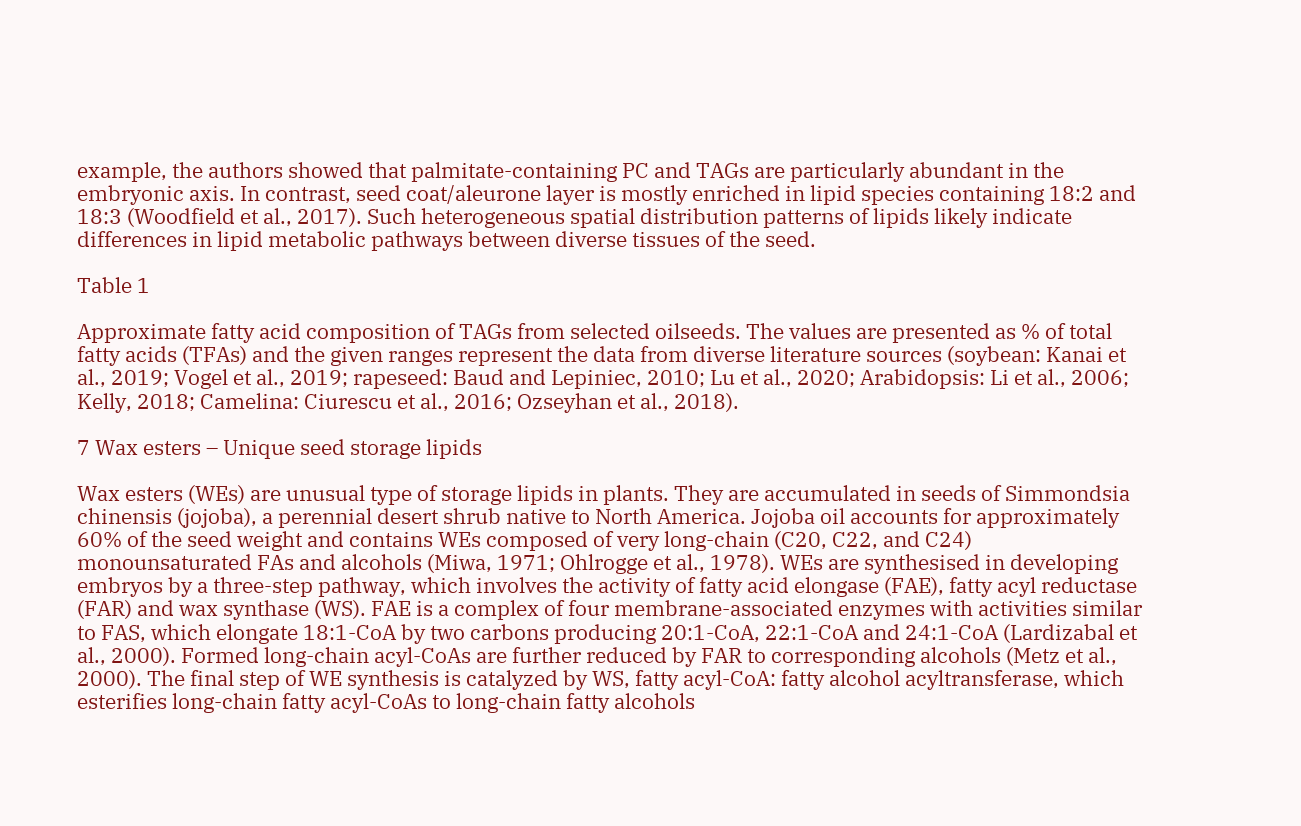example, the authors showed that palmitate-containing PC and TAGs are particularly abundant in the embryonic axis. In contrast, seed coat/aleurone layer is mostly enriched in lipid species containing 18:2 and 18:3 (Woodfield et al., 2017). Such heterogeneous spatial distribution patterns of lipids likely indicate differences in lipid metabolic pathways between diverse tissues of the seed.

Table 1

Approximate fatty acid composition of TAGs from selected oilseeds. The values are presented as % of total fatty acids (TFAs) and the given ranges represent the data from diverse literature sources (soybean: Kanai et al., 2019; Vogel et al., 2019; rapeseed: Baud and Lepiniec, 2010; Lu et al., 2020; Arabidopsis: Li et al., 2006; Kelly, 2018; Camelina: Ciurescu et al., 2016; Ozseyhan et al., 2018).

7 Wax esters – Unique seed storage lipids

Wax esters (WEs) are unusual type of storage lipids in plants. They are accumulated in seeds of Simmondsia chinensis (jojoba), a perennial desert shrub native to North America. Jojoba oil accounts for approximately 60% of the seed weight and contains WEs composed of very long-chain (C20, C22, and C24) monounsaturated FAs and alcohols (Miwa, 1971; Ohlrogge et al., 1978). WEs are synthesised in developing embryos by a three-step pathway, which involves the activity of fatty acid elongase (FAE), fatty acyl reductase (FAR) and wax synthase (WS). FAE is a complex of four membrane-associated enzymes with activities similar to FAS, which elongate 18:1-CoA by two carbons producing 20:1-CoA, 22:1-CoA and 24:1-CoA (Lardizabal et al., 2000). Formed long-chain acyl-CoAs are further reduced by FAR to corresponding alcohols (Metz et al., 2000). The final step of WE synthesis is catalyzed by WS, fatty acyl-CoA: fatty alcohol acyltransferase, which esterifies long-chain fatty acyl-CoAs to long-chain fatty alcohols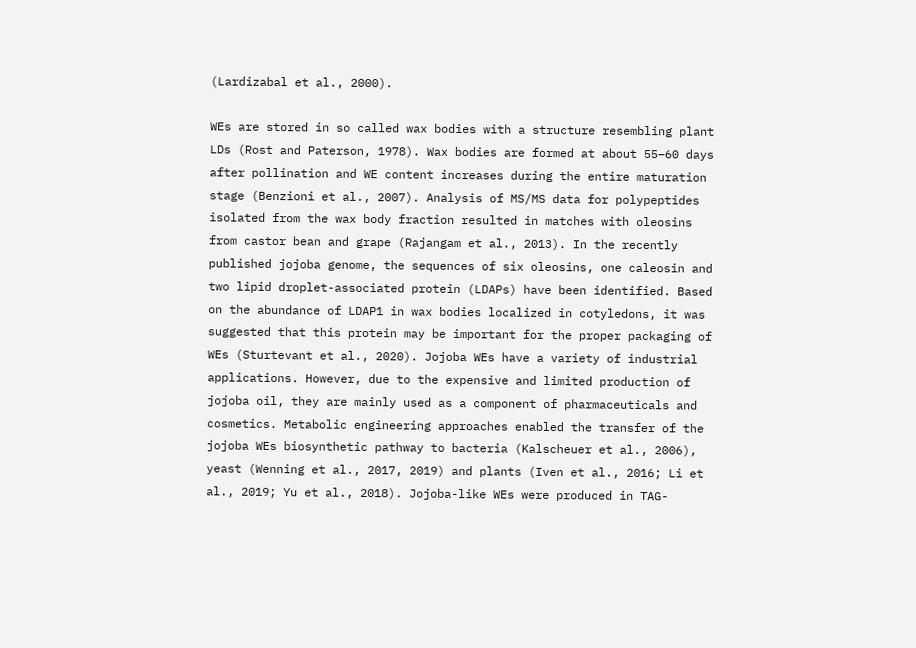(Lardizabal et al., 2000).

WEs are stored in so called wax bodies with a structure resembling plant LDs (Rost and Paterson, 1978). Wax bodies are formed at about 55–60 days after pollination and WE content increases during the entire maturation stage (Benzioni et al., 2007). Analysis of MS/MS data for polypeptides isolated from the wax body fraction resulted in matches with oleosins from castor bean and grape (Rajangam et al., 2013). In the recently published jojoba genome, the sequences of six oleosins, one caleosin and two lipid droplet-associated protein (LDAPs) have been identified. Based on the abundance of LDAP1 in wax bodies localized in cotyledons, it was suggested that this protein may be important for the proper packaging of WEs (Sturtevant et al., 2020). Jojoba WEs have a variety of industrial applications. However, due to the expensive and limited production of jojoba oil, they are mainly used as a component of pharmaceuticals and cosmetics. Metabolic engineering approaches enabled the transfer of the jojoba WEs biosynthetic pathway to bacteria (Kalscheuer et al., 2006), yeast (Wenning et al., 2017, 2019) and plants (Iven et al., 2016; Li et al., 2019; Yu et al., 2018). Jojoba-like WEs were produced in TAG-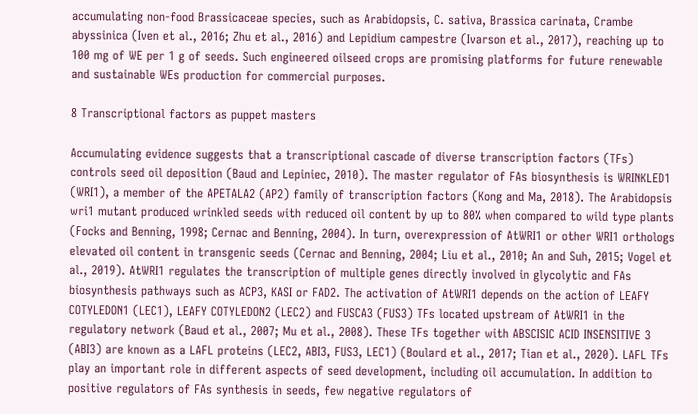accumulating non-food Brassicaceae species, such as Arabidopsis, C. sativa, Brassica carinata, Crambe abyssinica (Iven et al., 2016; Zhu et al., 2016) and Lepidium campestre (Ivarson et al., 2017), reaching up to 100 mg of WE per 1 g of seeds. Such engineered oilseed crops are promising platforms for future renewable and sustainable WEs production for commercial purposes.

8 Transcriptional factors as puppet masters

Accumulating evidence suggests that a transcriptional cascade of diverse transcription factors (TFs) controls seed oil deposition (Baud and Lepiniec, 2010). The master regulator of FAs biosynthesis is WRINKLED1 (WRI1), a member of the APETALA2 (AP2) family of transcription factors (Kong and Ma, 2018). The Arabidopsis wri1 mutant produced wrinkled seeds with reduced oil content by up to 80% when compared to wild type plants (Focks and Benning, 1998; Cernac and Benning, 2004). In turn, overexpression of AtWRI1 or other WRI1 orthologs elevated oil content in transgenic seeds (Cernac and Benning, 2004; Liu et al., 2010; An and Suh, 2015; Vogel et al., 2019). AtWRI1 regulates the transcription of multiple genes directly involved in glycolytic and FAs biosynthesis pathways such as ACP3, KASI or FAD2. The activation of AtWRI1 depends on the action of LEAFY COTYLEDON1 (LEC1), LEAFY COTYLEDON2 (LEC2) and FUSCA3 (FUS3) TFs located upstream of AtWRI1 in the regulatory network (Baud et al., 2007; Mu et al., 2008). These TFs together with ABSCISIC ACID INSENSITIVE 3 (ABI3) are known as a LAFL proteins (LEC2, ABI3, FUS3, LEC1) (Boulard et al., 2017; Tian et al., 2020). LAFL TFs play an important role in different aspects of seed development, including oil accumulation. In addition to positive regulators of FAs synthesis in seeds, few negative regulators of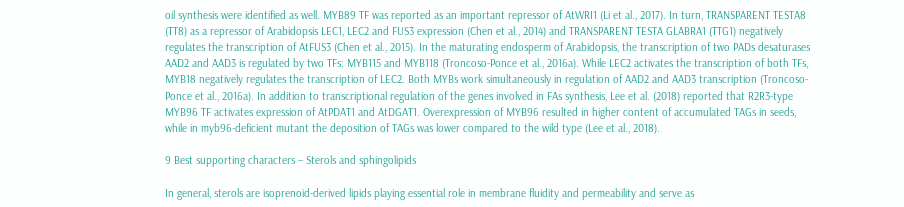oil synthesis were identified as well. MYB89 TF was reported as an important repressor of AtWRI1 (Li et al., 2017). In turn, TRANSPARENT TESTA8 (TT8) as a repressor of Arabidopsis LEC1, LEC2 and FUS3 expression (Chen et al., 2014) and TRANSPARENT TESTA GLABRA1 (TTG1) negatively regulates the transcription of AtFUS3 (Chen et al., 2015). In the maturating endosperm of Arabidopsis, the transcription of two PADs desaturases AAD2 and AAD3 is regulated by two TFs: MYB115 and MYB118 (Troncoso-Ponce et al., 2016a). While LEC2 activates the transcription of both TFs, MYB18 negatively regulates the transcription of LEC2. Both MYBs work simultaneously in regulation of AAD2 and AAD3 transcription (Troncoso-Ponce et al., 2016a). In addition to transcriptional regulation of the genes involved in FAs synthesis, Lee et al. (2018) reported that R2R3-type MYB96 TF activates expression of AtPDAT1 and AtDGAT1. Overexpression of MYB96 resulted in higher content of accumulated TAGs in seeds, while in myb96-deficient mutant the deposition of TAGs was lower compared to the wild type (Lee et al., 2018).

9 Best supporting characters – Sterols and sphingolipids

In general, sterols are isoprenoid-derived lipids playing essential role in membrane fluidity and permeability and serve as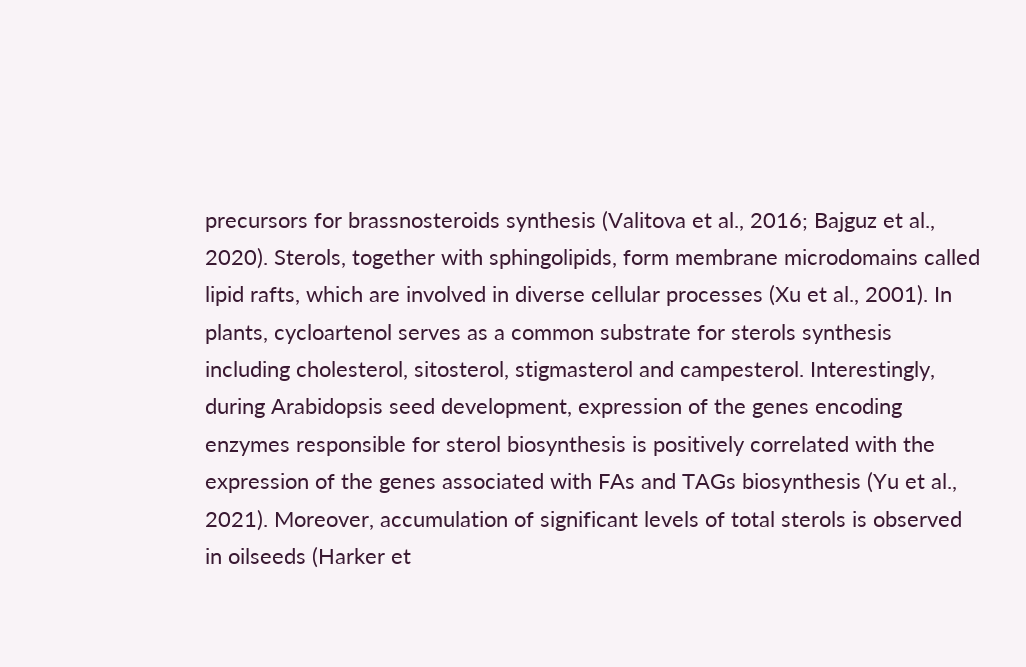precursors for brassnosteroids synthesis (Valitova et al., 2016; Bajguz et al., 2020). Sterols, together with sphingolipids, form membrane microdomains called lipid rafts, which are involved in diverse cellular processes (Xu et al., 2001). In plants, cycloartenol serves as a common substrate for sterols synthesis including cholesterol, sitosterol, stigmasterol and campesterol. Interestingly, during Arabidopsis seed development, expression of the genes encoding enzymes responsible for sterol biosynthesis is positively correlated with the expression of the genes associated with FAs and TAGs biosynthesis (Yu et al., 2021). Moreover, accumulation of significant levels of total sterols is observed in oilseeds (Harker et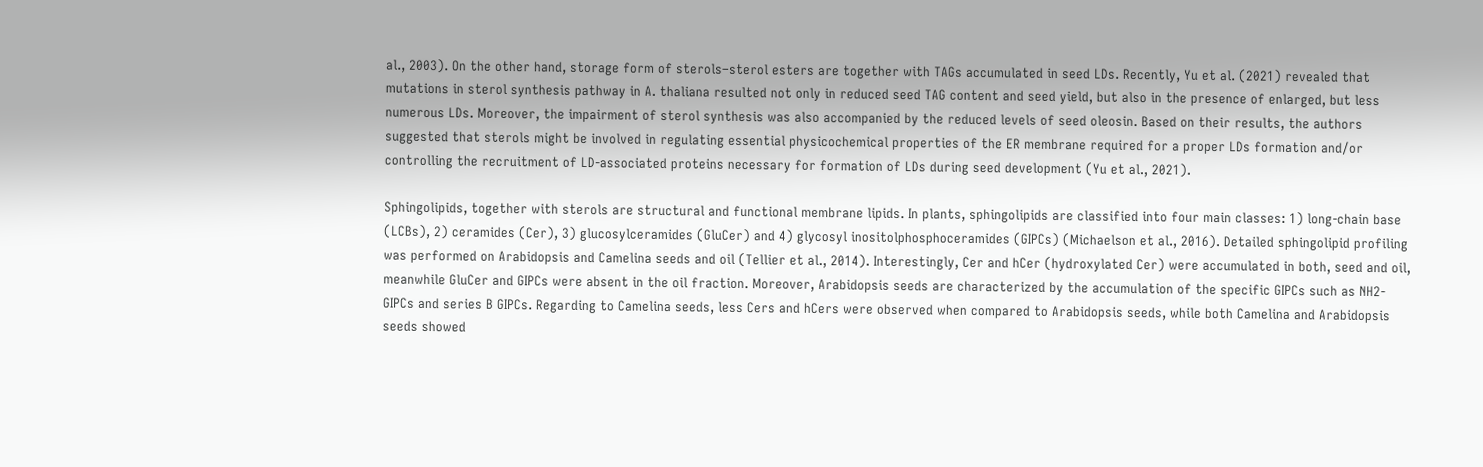al., 2003). On the other hand, storage form of sterols–sterol esters are together with TAGs accumulated in seed LDs. Recently, Yu et al. (2021) revealed that mutations in sterol synthesis pathway in A. thaliana resulted not only in reduced seed TAG content and seed yield, but also in the presence of enlarged, but less numerous LDs. Moreover, the impairment of sterol synthesis was also accompanied by the reduced levels of seed oleosin. Based on their results, the authors suggested that sterols might be involved in regulating essential physicochemical properties of the ER membrane required for a proper LDs formation and/or controlling the recruitment of LD-associated proteins necessary for formation of LDs during seed development (Yu et al., 2021).

Sphingolipids, together with sterols are structural and functional membrane lipids. In plants, sphingolipids are classified into four main classes: 1) long-chain base (LCBs), 2) ceramides (Cer), 3) glucosylceramides (GluCer) and 4) glycosyl inositolphosphoceramides (GIPCs) (Michaelson et al., 2016). Detailed sphingolipid profiling was performed on Arabidopsis and Camelina seeds and oil (Tellier et al., 2014). Interestingly, Cer and hCer (hydroxylated Cer) were accumulated in both, seed and oil, meanwhile GluCer and GIPCs were absent in the oil fraction. Moreover, Arabidopsis seeds are characterized by the accumulation of the specific GIPCs such as NH2-GIPCs and series B GIPCs. Regarding to Camelina seeds, less Cers and hCers were observed when compared to Arabidopsis seeds, while both Camelina and Arabidopsis seeds showed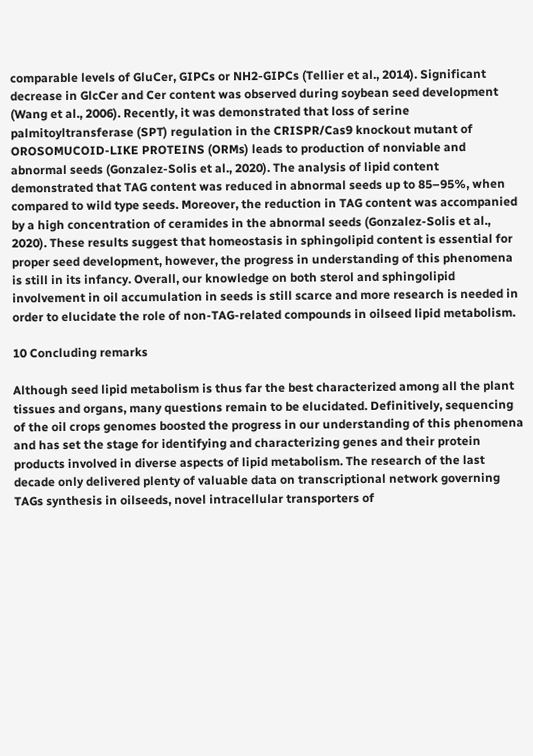comparable levels of GluCer, GIPCs or NH2-GIPCs (Tellier et al., 2014). Significant decrease in GlcCer and Cer content was observed during soybean seed development (Wang et al., 2006). Recently, it was demonstrated that loss of serine palmitoyltransferase (SPT) regulation in the CRISPR/Cas9 knockout mutant of OROSOMUCOID-LIKE PROTEINS (ORMs) leads to production of nonviable and abnormal seeds (Gonzalez-Solis et al., 2020). The analysis of lipid content demonstrated that TAG content was reduced in abnormal seeds up to 85–95%, when compared to wild type seeds. Moreover, the reduction in TAG content was accompanied by a high concentration of ceramides in the abnormal seeds (Gonzalez-Solis et al., 2020). These results suggest that homeostasis in sphingolipid content is essential for proper seed development, however, the progress in understanding of this phenomena is still in its infancy. Overall, our knowledge on both sterol and sphingolipid involvement in oil accumulation in seeds is still scarce and more research is needed in order to elucidate the role of non-TAG-related compounds in oilseed lipid metabolism.

10 Concluding remarks

Although seed lipid metabolism is thus far the best characterized among all the plant tissues and organs, many questions remain to be elucidated. Definitively, sequencing of the oil crops genomes boosted the progress in our understanding of this phenomena and has set the stage for identifying and characterizing genes and their protein products involved in diverse aspects of lipid metabolism. The research of the last decade only delivered plenty of valuable data on transcriptional network governing TAGs synthesis in oilseeds, novel intracellular transporters of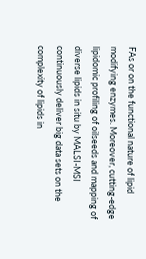FAs or on the functional nature of lipid modifying enzymes. Moreover, cutting-edge lipidomic profiling of oilseeds and mapping of diverse lipids in situ by MALSI-MSI continuously deliver big data sets on the complexity of lipids in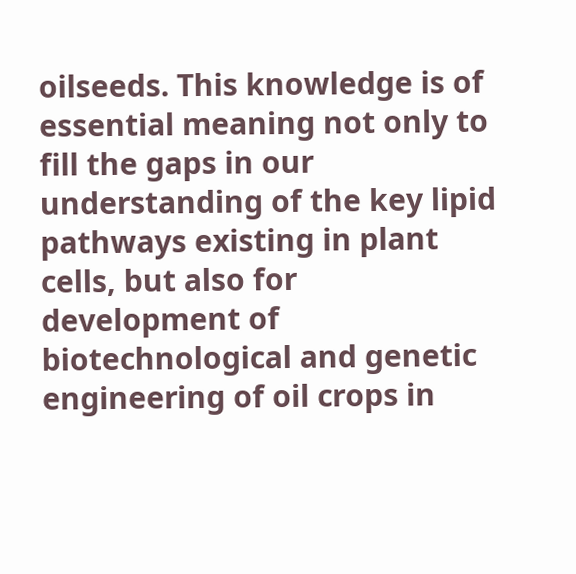oilseeds. This knowledge is of essential meaning not only to fill the gaps in our understanding of the key lipid pathways existing in plant cells, but also for development of biotechnological and genetic engineering of oil crops in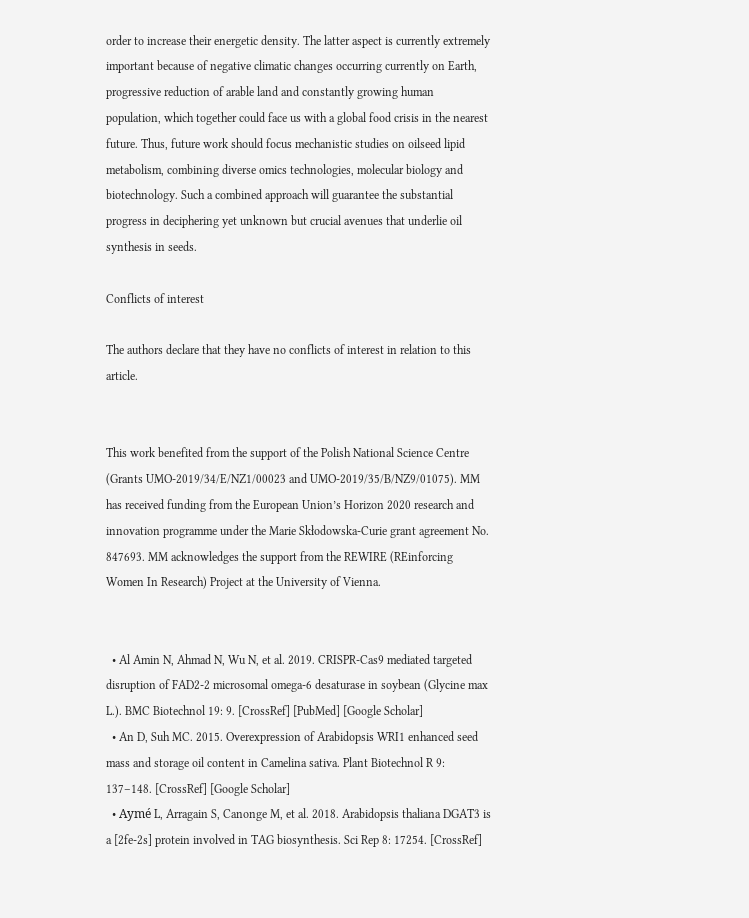order to increase their energetic density. The latter aspect is currently extremely important because of negative climatic changes occurring currently on Earth, progressive reduction of arable land and constantly growing human population, which together could face us with a global food crisis in the nearest future. Thus, future work should focus mechanistic studies on oilseed lipid metabolism, combining diverse omics technologies, molecular biology and biotechnology. Such a combined approach will guarantee the substantial progress in deciphering yet unknown but crucial avenues that underlie oil synthesis in seeds.

Conflicts of interest

The authors declare that they have no conflicts of interest in relation to this article.


This work benefited from the support of the Polish National Science Centre (Grants UMO-2019/34/E/NZ1/00023 and UMO-2019/35/B/NZ9/01075). MM has received funding from the European Union’s Horizon 2020 research and innovation programme under the Marie Skłodowska-Curie grant agreement No. 847693. MM acknowledges the support from the REWIRE (REinforcing Women In Research) Project at the University of Vienna.


  • Al Amin N, Ahmad N, Wu N, et al. 2019. CRISPR-Cas9 mediated targeted disruption of FAD2-2 microsomal omega-6 desaturase in soybean (Glycine max L.). BMC Biotechnol 19: 9. [CrossRef] [PubMed] [Google Scholar]
  • An D, Suh MC. 2015. Overexpression of Arabidopsis WRI1 enhanced seed mass and storage oil content in Camelina sativa. Plant Biotechnol R 9: 137–148. [CrossRef] [Google Scholar]
  • Aymé L, Arragain S, Canonge M, et al. 2018. Arabidopsis thaliana DGAT3 is a [2fe-2s] protein involved in TAG biosynthesis. Sci Rep 8: 17254. [CrossRef]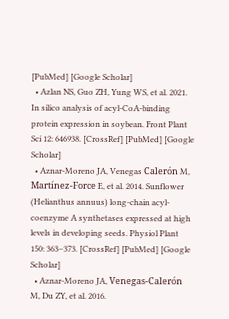[PubMed] [Google Scholar]
  • Azlan NS, Guo ZH, Yung WS, et al. 2021. In silico analysis of acyl-CoA-binding protein expression in soybean. Front Plant Sci 12: 646938. [CrossRef] [PubMed] [Google Scholar]
  • Aznar-Moreno JA, Venegas Calerón M, Martínez-Force E, et al. 2014. Sunflower (Helianthus annuus) long-chain acyl-coenzyme A synthetases expressed at high levels in developing seeds. Physiol Plant 150: 363–373. [CrossRef] [PubMed] [Google Scholar]
  • Aznar-Moreno JA, Venegas-Calerón M, Du ZY, et al. 2016.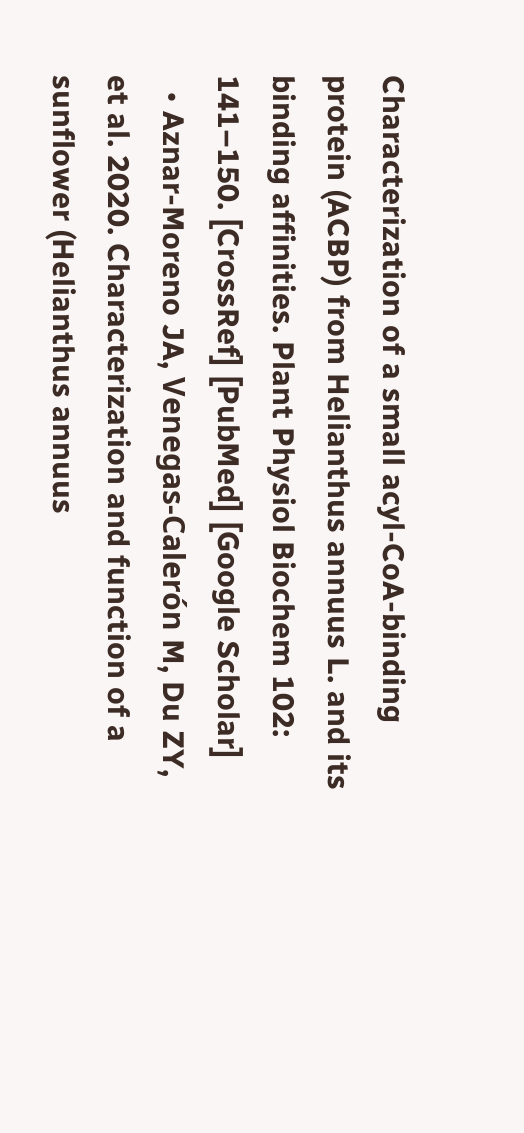Characterization of a small acyl-CoA-binding protein (ACBP) from Helianthus annuus L. and its binding affinities. Plant Physiol Biochem 102: 141–150. [CrossRef] [PubMed] [Google Scholar]
  • Aznar-Moreno JA, Venegas-Calerón M, Du ZY, et al. 2020. Characterization and function of a sunflower (Helianthus annuus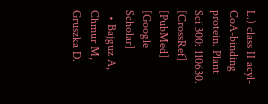L.) class II acyl-CoA-binding protein. Plant Sci 300: 110630. [CrossRef] [PubMed] [Google Scholar]
  • Bajguz A, Chmur M, Gruszka D.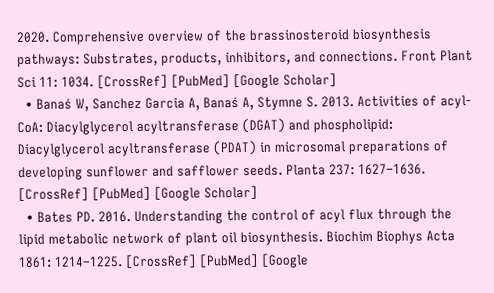2020. Comprehensive overview of the brassinosteroid biosynthesis pathways: Substrates, products, inhibitors, and connections. Front Plant Sci 11: 1034. [CrossRef] [PubMed] [Google Scholar]
  • Banaś W, Sanchez Garcia A, Banaś A, Stymne S. 2013. Activities of acyl-CoA: Diacylglycerol acyltransferase (DGAT) and phospholipid: Diacylglycerol acyltransferase (PDAT) in microsomal preparations of developing sunflower and safflower seeds. Planta 237: 1627–1636. [CrossRef] [PubMed] [Google Scholar]
  • Bates PD. 2016. Understanding the control of acyl flux through the lipid metabolic network of plant oil biosynthesis. Biochim Biophys Acta 1861: 1214–1225. [CrossRef] [PubMed] [Google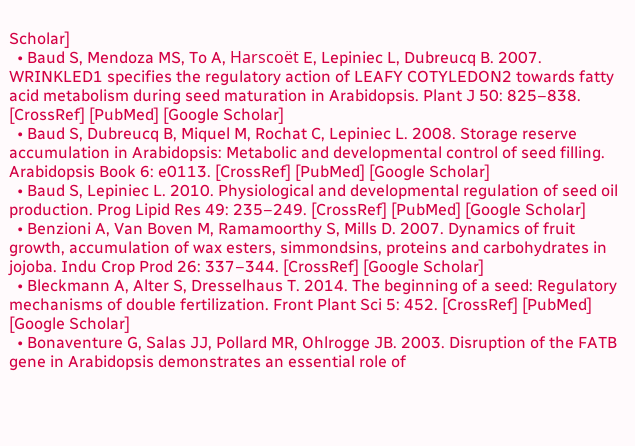Scholar]
  • Baud S, Mendoza MS, To A, Harscoët E, Lepiniec L, Dubreucq B. 2007. WRINKLED1 specifies the regulatory action of LEAFY COTYLEDON2 towards fatty acid metabolism during seed maturation in Arabidopsis. Plant J 50: 825–838. [CrossRef] [PubMed] [Google Scholar]
  • Baud S, Dubreucq B, Miquel M, Rochat C, Lepiniec L. 2008. Storage reserve accumulation in Arabidopsis: Metabolic and developmental control of seed filling. Arabidopsis Book 6: e0113. [CrossRef] [PubMed] [Google Scholar]
  • Baud S, Lepiniec L. 2010. Physiological and developmental regulation of seed oil production. Prog Lipid Res 49: 235–249. [CrossRef] [PubMed] [Google Scholar]
  • Benzioni A, Van Boven M, Ramamoorthy S, Mills D. 2007. Dynamics of fruit growth, accumulation of wax esters, simmondsins, proteins and carbohydrates in jojoba. Indu Crop Prod 26: 337–344. [CrossRef] [Google Scholar]
  • Bleckmann A, Alter S, Dresselhaus T. 2014. The beginning of a seed: Regulatory mechanisms of double fertilization. Front Plant Sci 5: 452. [CrossRef] [PubMed] [Google Scholar]
  • Bonaventure G, Salas JJ, Pollard MR, Ohlrogge JB. 2003. Disruption of the FATB gene in Arabidopsis demonstrates an essential role of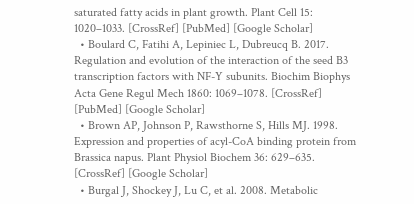saturated fatty acids in plant growth. Plant Cell 15: 1020–1033. [CrossRef] [PubMed] [Google Scholar]
  • Boulard C, Fatihi A, Lepiniec L, Dubreucq B. 2017. Regulation and evolution of the interaction of the seed B3 transcription factors with NF-Y subunits. Biochim Biophys Acta Gene Regul Mech 1860: 1069–1078. [CrossRef] [PubMed] [Google Scholar]
  • Brown AP, Johnson P, Rawsthorne S, Hills MJ. 1998. Expression and properties of acyl-CoA binding protein from Brassica napus. Plant Physiol Biochem 36: 629–635. [CrossRef] [Google Scholar]
  • Burgal J, Shockey J, Lu C, et al. 2008. Metabolic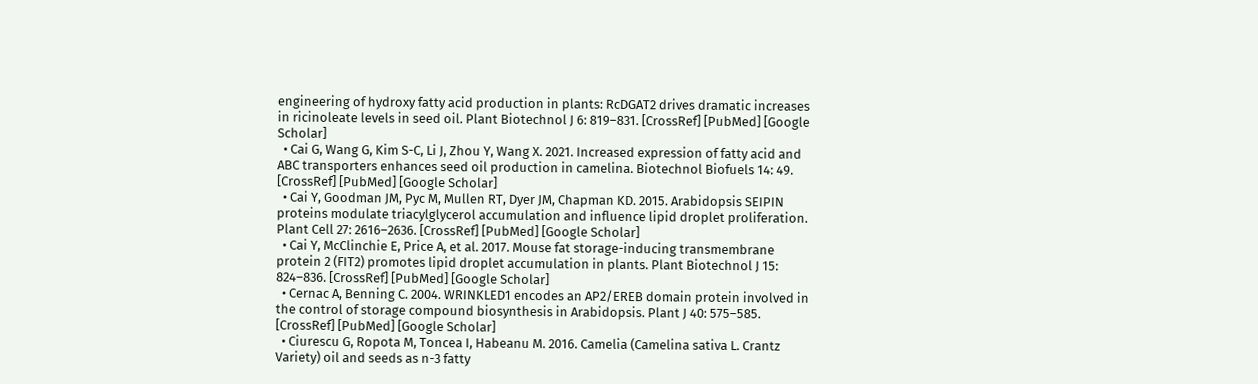engineering of hydroxy fatty acid production in plants: RcDGAT2 drives dramatic increases in ricinoleate levels in seed oil. Plant Biotechnol J 6: 819–831. [CrossRef] [PubMed] [Google Scholar]
  • Cai G, Wang G, Kim S-C, Li J, Zhou Y, Wang X. 2021. Increased expression of fatty acid and ABC transporters enhances seed oil production in camelina. Biotechnol Biofuels 14: 49. [CrossRef] [PubMed] [Google Scholar]
  • Cai Y, Goodman JM, Pyc M, Mullen RT, Dyer JM, Chapman KD. 2015. Arabidopsis SEIPIN proteins modulate triacylglycerol accumulation and influence lipid droplet proliferation. Plant Cell 27: 2616–2636. [CrossRef] [PubMed] [Google Scholar]
  • Cai Y, McClinchie E, Price A, et al. 2017. Mouse fat storage-inducing transmembrane protein 2 (FIT2) promotes lipid droplet accumulation in plants. Plant Biotechnol J 15: 824–836. [CrossRef] [PubMed] [Google Scholar]
  • Cernac A, Benning C. 2004. WRINKLED1 encodes an AP2/EREB domain protein involved in the control of storage compound biosynthesis in Arabidopsis. Plant J 40: 575–585. [CrossRef] [PubMed] [Google Scholar]
  • Ciurescu G, Ropota M, Toncea I, Habeanu M. 2016. Camelia (Camelina sativa L. Crantz Variety) oil and seeds as n-3 fatty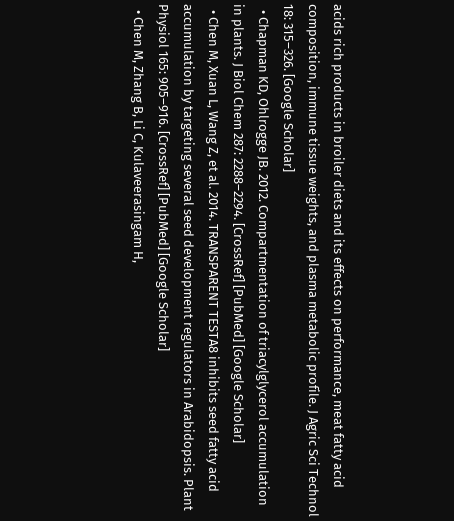acids rich products in broiler diets and its effects on performance, meat fatty acid composition, immune tissue weights, and plasma metabolic profile. J Agric Sci Technol 18: 315–326. [Google Scholar]
  • Chapman KD, Ohlrogge JB. 2012. Compartmentation of triacylglycerol accumulation in plants. J Biol Chem 287: 2288–2294. [CrossRef] [PubMed] [Google Scholar]
  • Chen M, Xuan L, Wang Z, et al. 2014. TRANSPARENT TESTA8 inhibits seed fatty acid accumulation by targeting several seed development regulators in Arabidopsis. Plant Physiol 165: 905–916. [CrossRef] [PubMed] [Google Scholar]
  • Chen M, Zhang B, Li C, Kulaveerasingam H,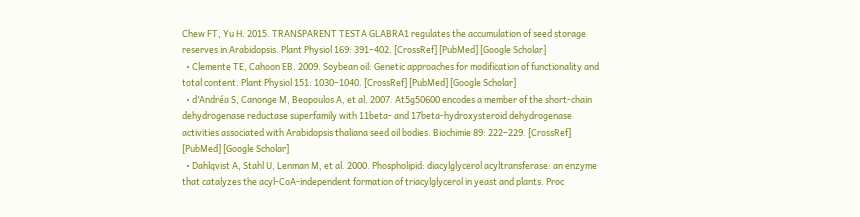Chew FT, Yu H. 2015. TRANSPARENT TESTA GLABRA1 regulates the accumulation of seed storage reserves in Arabidopsis. Plant Physiol 169: 391–402. [CrossRef] [PubMed] [Google Scholar]
  • Clemente TE, Cahoon EB. 2009. Soybean oil: Genetic approaches for modification of functionality and total content. Plant Physiol 151: 1030–1040. [CrossRef] [PubMed] [Google Scholar]
  • d’Andréa S, Canonge M, Beopoulos A, et al. 2007. At5g50600 encodes a member of the short-chain dehydrogenase reductase superfamily with 11beta- and 17beta-hydroxysteroid dehydrogenase activities associated with Arabidopsis thaliana seed oil bodies. Biochimie 89: 222–229. [CrossRef] [PubMed] [Google Scholar]
  • Dahlqvist A, Stahl U, Lenman M, et al. 2000. Phospholipid: diacylglycerol acyltransferase: an enzyme that catalyzes the acyl-CoA-independent formation of triacylglycerol in yeast and plants. Proc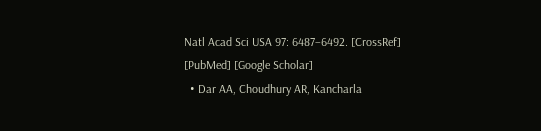Natl Acad Sci USA 97: 6487–6492. [CrossRef] [PubMed] [Google Scholar]
  • Dar AA, Choudhury AR, Kancharla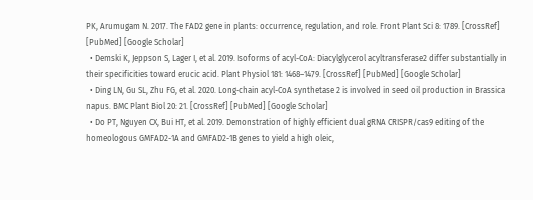PK, Arumugam N. 2017. The FAD2 gene in plants: occurrence, regulation, and role. Front Plant Sci 8: 1789. [CrossRef] [PubMed] [Google Scholar]
  • Demski K, Jeppson S, Lager I, et al. 2019. Isoforms of acyl-CoA: Diacylglycerol acyltransferase2 differ substantially in their specificities toward erucic acid. Plant Physiol 181: 1468–1479. [CrossRef] [PubMed] [Google Scholar]
  • Ding LN, Gu SL, Zhu FG, et al. 2020. Long-chain acyl-CoA synthetase 2 is involved in seed oil production in Brassica napus. BMC Plant Biol 20: 21. [CrossRef] [PubMed] [Google Scholar]
  • Do PT, Nguyen CX, Bui HT, et al. 2019. Demonstration of highly efficient dual gRNA CRISPR/cas9 editing of the homeologous GMFAD2-1A and GMFAD2-1B genes to yield a high oleic,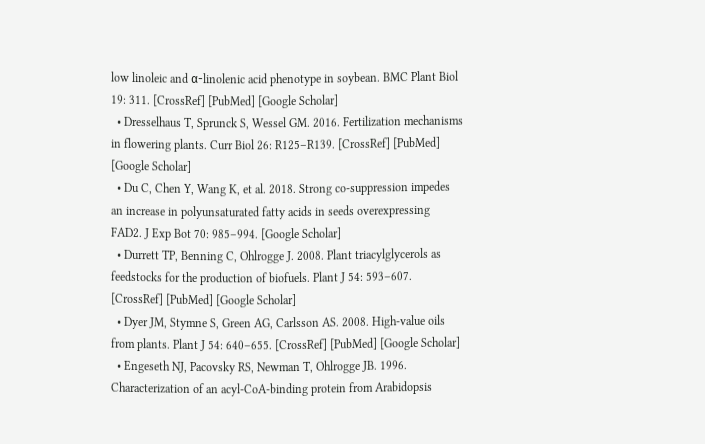low linoleic and α-linolenic acid phenotype in soybean. BMC Plant Biol 19: 311. [CrossRef] [PubMed] [Google Scholar]
  • Dresselhaus T, Sprunck S, Wessel GM. 2016. Fertilization mechanisms in flowering plants. Curr Biol 26: R125–R139. [CrossRef] [PubMed] [Google Scholar]
  • Du C, Chen Y, Wang K, et al. 2018. Strong co-suppression impedes an increase in polyunsaturated fatty acids in seeds overexpressing FAD2. J Exp Bot 70: 985–994. [Google Scholar]
  • Durrett TP, Benning C, Ohlrogge J. 2008. Plant triacylglycerols as feedstocks for the production of biofuels. Plant J 54: 593–607. [CrossRef] [PubMed] [Google Scholar]
  • Dyer JM, Stymne S, Green AG, Carlsson AS. 2008. High-value oils from plants. Plant J 54: 640–655. [CrossRef] [PubMed] [Google Scholar]
  • Engeseth NJ, Pacovsky RS, Newman T, Ohlrogge JB. 1996. Characterization of an acyl-CoA-binding protein from Arabidopsis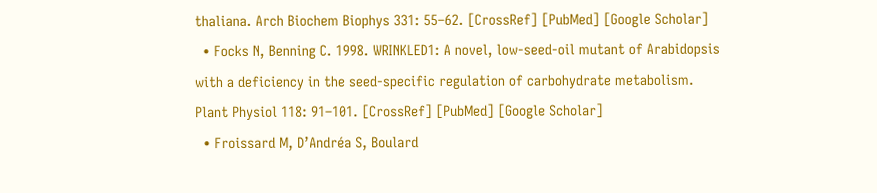thaliana. Arch Biochem Biophys 331: 55–62. [CrossRef] [PubMed] [Google Scholar]
  • Focks N, Benning C. 1998. WRINKLED1: A novel, low-seed-oil mutant of Arabidopsis with a deficiency in the seed-specific regulation of carbohydrate metabolism. Plant Physiol 118: 91–101. [CrossRef] [PubMed] [Google Scholar]
  • Froissard M, D’Andréa S, Boulard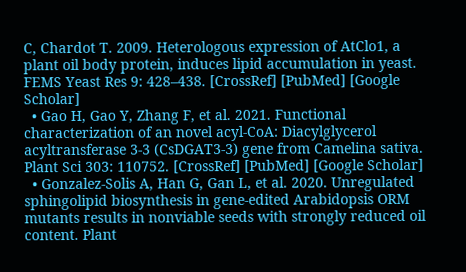C, Chardot T. 2009. Heterologous expression of AtClo1, a plant oil body protein, induces lipid accumulation in yeast. FEMS Yeast Res 9: 428–438. [CrossRef] [PubMed] [Google Scholar]
  • Gao H, Gao Y, Zhang F, et al. 2021. Functional characterization of an novel acyl-CoA: Diacylglycerol acyltransferase 3-3 (CsDGAT3-3) gene from Camelina sativa. Plant Sci 303: 110752. [CrossRef] [PubMed] [Google Scholar]
  • Gonzalez-Solis A, Han G, Gan L, et al. 2020. Unregulated sphingolipid biosynthesis in gene-edited Arabidopsis ORM mutants results in nonviable seeds with strongly reduced oil content. Plant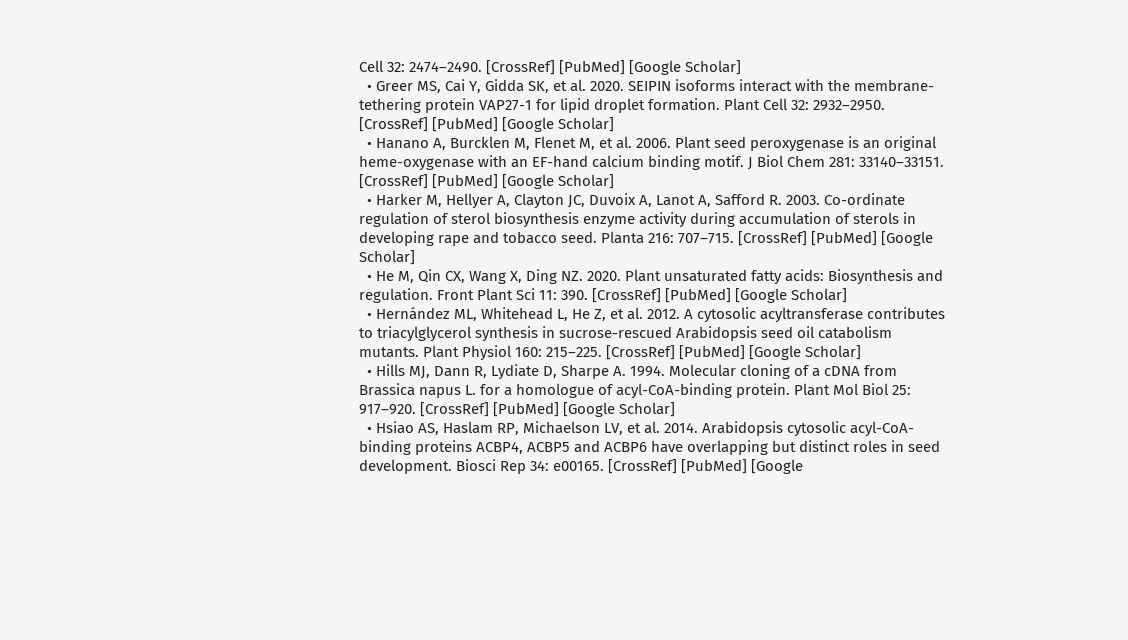Cell 32: 2474–2490. [CrossRef] [PubMed] [Google Scholar]
  • Greer MS, Cai Y, Gidda SK, et al. 2020. SEIPIN isoforms interact with the membrane-tethering protein VAP27-1 for lipid droplet formation. Plant Cell 32: 2932–2950. [CrossRef] [PubMed] [Google Scholar]
  • Hanano A, Burcklen M, Flenet M, et al. 2006. Plant seed peroxygenase is an original heme-oxygenase with an EF-hand calcium binding motif. J Biol Chem 281: 33140–33151. [CrossRef] [PubMed] [Google Scholar]
  • Harker M, Hellyer A, Clayton JC, Duvoix A, Lanot A, Safford R. 2003. Co-ordinate regulation of sterol biosynthesis enzyme activity during accumulation of sterols in developing rape and tobacco seed. Planta 216: 707–715. [CrossRef] [PubMed] [Google Scholar]
  • He M, Qin CX, Wang X, Ding NZ. 2020. Plant unsaturated fatty acids: Biosynthesis and regulation. Front Plant Sci 11: 390. [CrossRef] [PubMed] [Google Scholar]
  • Hernández ML, Whitehead L, He Z, et al. 2012. A cytosolic acyltransferase contributes to triacylglycerol synthesis in sucrose-rescued Arabidopsis seed oil catabolism mutants. Plant Physiol 160: 215–225. [CrossRef] [PubMed] [Google Scholar]
  • Hills MJ, Dann R, Lydiate D, Sharpe A. 1994. Molecular cloning of a cDNA from Brassica napus L. for a homologue of acyl-CoA-binding protein. Plant Mol Biol 25: 917–920. [CrossRef] [PubMed] [Google Scholar]
  • Hsiao AS, Haslam RP, Michaelson LV, et al. 2014. Arabidopsis cytosolic acyl-CoA-binding proteins ACBP4, ACBP5 and ACBP6 have overlapping but distinct roles in seed development. Biosci Rep 34: e00165. [CrossRef] [PubMed] [Google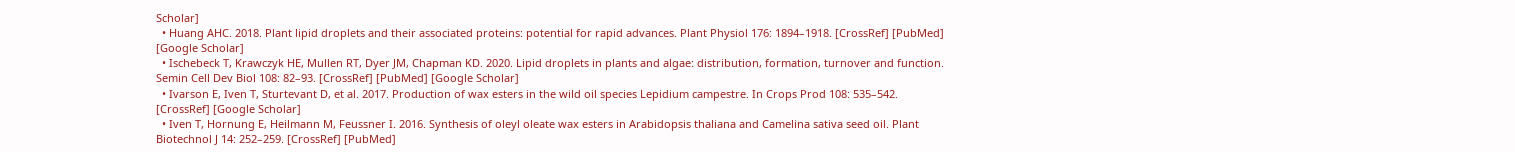Scholar]
  • Huang AHC. 2018. Plant lipid droplets and their associated proteins: potential for rapid advances. Plant Physiol 176: 1894–1918. [CrossRef] [PubMed] [Google Scholar]
  • Ischebeck T, Krawczyk HE, Mullen RT, Dyer JM, Chapman KD. 2020. Lipid droplets in plants and algae: distribution, formation, turnover and function. Semin Cell Dev Biol 108: 82–93. [CrossRef] [PubMed] [Google Scholar]
  • Ivarson E, Iven T, Sturtevant D, et al. 2017. Production of wax esters in the wild oil species Lepidium campestre. In Crops Prod 108: 535–542. [CrossRef] [Google Scholar]
  • Iven T, Hornung E, Heilmann M, Feussner I. 2016. Synthesis of oleyl oleate wax esters in Arabidopsis thaliana and Camelina sativa seed oil. Plant Biotechnol J 14: 252–259. [CrossRef] [PubMed]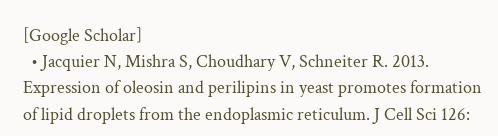[Google Scholar]
  • Jacquier N, Mishra S, Choudhary V, Schneiter R. 2013. Expression of oleosin and perilipins in yeast promotes formation of lipid droplets from the endoplasmic reticulum. J Cell Sci 126: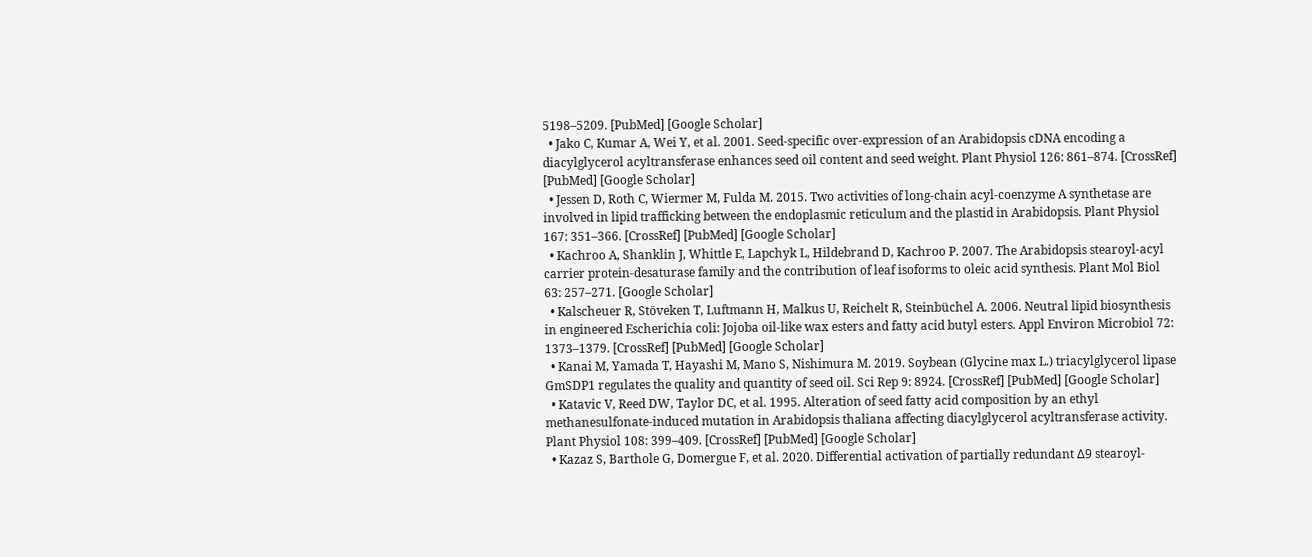5198–5209. [PubMed] [Google Scholar]
  • Jako C, Kumar A, Wei Y, et al. 2001. Seed-specific over-expression of an Arabidopsis cDNA encoding a diacylglycerol acyltransferase enhances seed oil content and seed weight. Plant Physiol 126: 861–874. [CrossRef] [PubMed] [Google Scholar]
  • Jessen D, Roth C, Wiermer M, Fulda M. 2015. Two activities of long-chain acyl-coenzyme A synthetase are involved in lipid trafficking between the endoplasmic reticulum and the plastid in Arabidopsis. Plant Physiol 167: 351–366. [CrossRef] [PubMed] [Google Scholar]
  • Kachroo A, Shanklin J, Whittle E, Lapchyk L, Hildebrand D, Kachroo P. 2007. The Arabidopsis stearoyl-acyl carrier protein-desaturase family and the contribution of leaf isoforms to oleic acid synthesis. Plant Mol Biol 63: 257–271. [Google Scholar]
  • Kalscheuer R, Stöveken T, Luftmann H, Malkus U, Reichelt R, Steinbüchel A. 2006. Neutral lipid biosynthesis in engineered Escherichia coli: Jojoba oil-like wax esters and fatty acid butyl esters. Appl Environ Microbiol 72: 1373–1379. [CrossRef] [PubMed] [Google Scholar]
  • Kanai M, Yamada T, Hayashi M, Mano S, Nishimura M. 2019. Soybean (Glycine max L.) triacylglycerol lipase GmSDP1 regulates the quality and quantity of seed oil. Sci Rep 9: 8924. [CrossRef] [PubMed] [Google Scholar]
  • Katavic V, Reed DW, Taylor DC, et al. 1995. Alteration of seed fatty acid composition by an ethyl methanesulfonate-induced mutation in Arabidopsis thaliana affecting diacylglycerol acyltransferase activity. Plant Physiol 108: 399–409. [CrossRef] [PubMed] [Google Scholar]
  • Kazaz S, Barthole G, Domergue F, et al. 2020. Differential activation of partially redundant Δ9 stearoyl-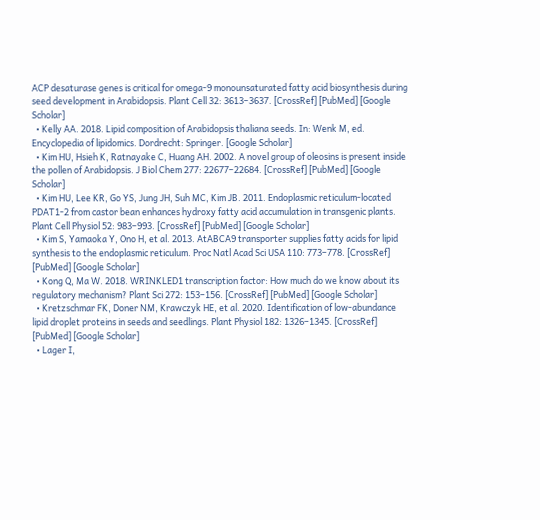ACP desaturase genes is critical for omega-9 monounsaturated fatty acid biosynthesis during seed development in Arabidopsis. Plant Cell 32: 3613–3637. [CrossRef] [PubMed] [Google Scholar]
  • Kelly AA. 2018. Lipid composition of Arabidopsis thaliana seeds. In: Wenk M, ed. Encyclopedia of lipidomics. Dordrecht: Springer. [Google Scholar]
  • Kim HU, Hsieh K, Ratnayake C, Huang AH. 2002. A novel group of oleosins is present inside the pollen of Arabidopsis. J Biol Chem 277: 22677–22684. [CrossRef] [PubMed] [Google Scholar]
  • Kim HU, Lee KR, Go YS, Jung JH, Suh MC, Kim JB. 2011. Endoplasmic reticulum-located PDAT1-2 from castor bean enhances hydroxy fatty acid accumulation in transgenic plants. Plant Cell Physiol 52: 983–993. [CrossRef] [PubMed] [Google Scholar]
  • Kim S, Yamaoka Y, Ono H, et al. 2013. AtABCA9 transporter supplies fatty acids for lipid synthesis to the endoplasmic reticulum. Proc Natl Acad Sci USA 110: 773–778. [CrossRef] [PubMed] [Google Scholar]
  • Kong Q, Ma W. 2018. WRINKLED1 transcription factor: How much do we know about its regulatory mechanism? Plant Sci 272: 153–156. [CrossRef] [PubMed] [Google Scholar]
  • Kretzschmar FK, Doner NM, Krawczyk HE, et al. 2020. Identification of low-abundance lipid droplet proteins in seeds and seedlings. Plant Physiol 182: 1326–1345. [CrossRef] [PubMed] [Google Scholar]
  • Lager I,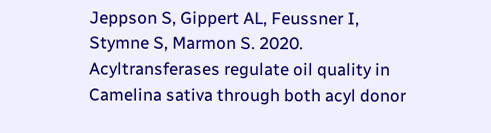Jeppson S, Gippert AL, Feussner I, Stymne S, Marmon S. 2020. Acyltransferases regulate oil quality in Camelina sativa through both acyl donor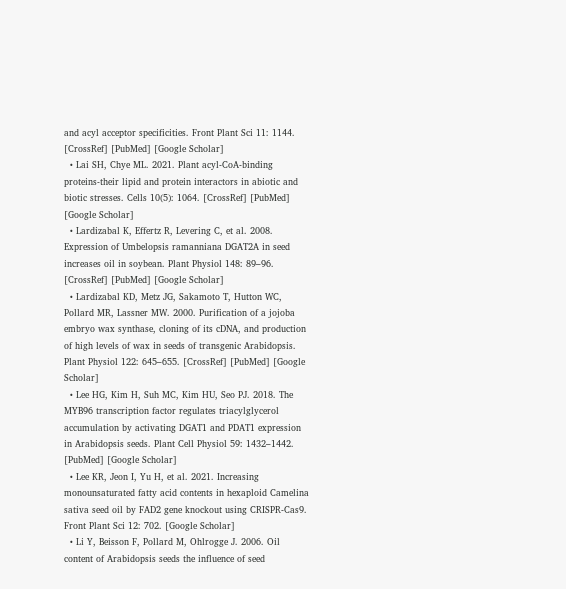and acyl acceptor specificities. Front Plant Sci 11: 1144. [CrossRef] [PubMed] [Google Scholar]
  • Lai SH, Chye ML. 2021. Plant acyl-CoA-binding proteins-their lipid and protein interactors in abiotic and biotic stresses. Cells 10(5): 1064. [CrossRef] [PubMed] [Google Scholar]
  • Lardizabal K, Effertz R, Levering C, et al. 2008. Expression of Umbelopsis ramanniana DGAT2A in seed increases oil in soybean. Plant Physiol 148: 89–96. [CrossRef] [PubMed] [Google Scholar]
  • Lardizabal KD, Metz JG, Sakamoto T, Hutton WC, Pollard MR, Lassner MW. 2000. Purification of a jojoba embryo wax synthase, cloning of its cDNA, and production of high levels of wax in seeds of transgenic Arabidopsis. Plant Physiol 122: 645–655. [CrossRef] [PubMed] [Google Scholar]
  • Lee HG, Kim H, Suh MC, Kim HU, Seo PJ. 2018. The MYB96 transcription factor regulates triacylglycerol accumulation by activating DGAT1 and PDAT1 expression in Arabidopsis seeds. Plant Cell Physiol 59: 1432–1442. [PubMed] [Google Scholar]
  • Lee KR, Jeon I, Yu H, et al. 2021. Increasing monounsaturated fatty acid contents in hexaploid Camelina sativa seed oil by FAD2 gene knockout using CRISPR-Cas9. Front Plant Sci 12: 702. [Google Scholar]
  • Li Y, Beisson F, Pollard M, Ohlrogge J. 2006. Oil content of Arabidopsis seeds the influence of seed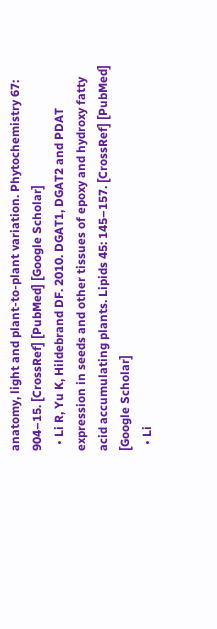anatomy, light and plant-to-plant variation. Phytochemistry 67: 904–15. [CrossRef] [PubMed] [Google Scholar]
  • Li R, Yu K, Hildebrand DF. 2010. DGAT1, DGAT2 and PDAT expression in seeds and other tissues of epoxy and hydroxy fatty acid accumulating plants. Lipids 45: 145–157. [CrossRef] [PubMed] [Google Scholar]
  • Li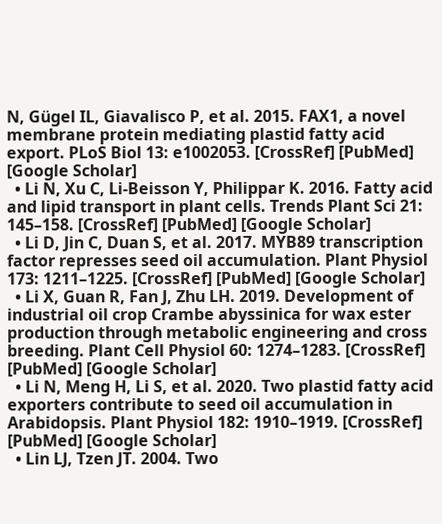N, Gügel IL, Giavalisco P, et al. 2015. FAX1, a novel membrane protein mediating plastid fatty acid export. PLoS Biol 13: e1002053. [CrossRef] [PubMed] [Google Scholar]
  • Li N, Xu C, Li-Beisson Y, Philippar K. 2016. Fatty acid and lipid transport in plant cells. Trends Plant Sci 21: 145–158. [CrossRef] [PubMed] [Google Scholar]
  • Li D, Jin C, Duan S, et al. 2017. MYB89 transcription factor represses seed oil accumulation. Plant Physiol 173: 1211–1225. [CrossRef] [PubMed] [Google Scholar]
  • Li X, Guan R, Fan J, Zhu LH. 2019. Development of industrial oil crop Crambe abyssinica for wax ester production through metabolic engineering and cross breeding. Plant Cell Physiol 60: 1274–1283. [CrossRef] [PubMed] [Google Scholar]
  • Li N, Meng H, Li S, et al. 2020. Two plastid fatty acid exporters contribute to seed oil accumulation in Arabidopsis. Plant Physiol 182: 1910–1919. [CrossRef] [PubMed] [Google Scholar]
  • Lin LJ, Tzen JT. 2004. Two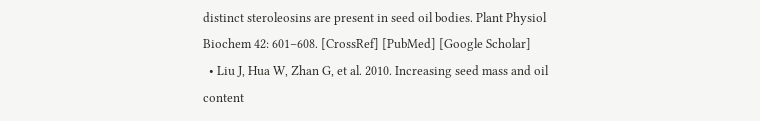distinct steroleosins are present in seed oil bodies. Plant Physiol Biochem 42: 601–608. [CrossRef] [PubMed] [Google Scholar]
  • Liu J, Hua W, Zhan G, et al. 2010. Increasing seed mass and oil content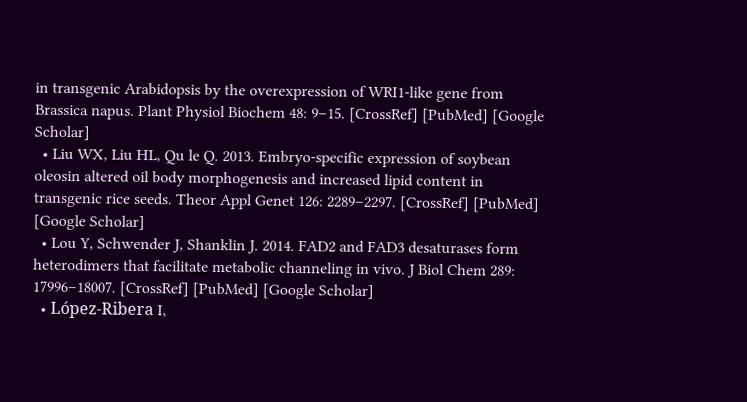in transgenic Arabidopsis by the overexpression of WRI1-like gene from Brassica napus. Plant Physiol Biochem 48: 9–15. [CrossRef] [PubMed] [Google Scholar]
  • Liu WX, Liu HL, Qu le Q. 2013. Embryo-specific expression of soybean oleosin altered oil body morphogenesis and increased lipid content in transgenic rice seeds. Theor Appl Genet 126: 2289–2297. [CrossRef] [PubMed] [Google Scholar]
  • Lou Y, Schwender J, Shanklin J. 2014. FAD2 and FAD3 desaturases form heterodimers that facilitate metabolic channeling in vivo. J Biol Chem 289: 17996–18007. [CrossRef] [PubMed] [Google Scholar]
  • López-Ribera I,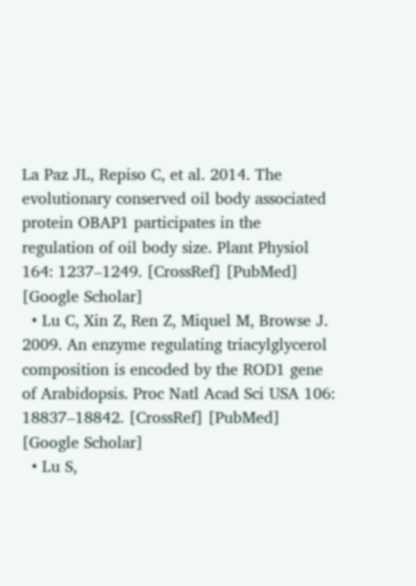La Paz JL, Repiso C, et al. 2014. The evolutionary conserved oil body associated protein OBAP1 participates in the regulation of oil body size. Plant Physiol 164: 1237–1249. [CrossRef] [PubMed] [Google Scholar]
  • Lu C, Xin Z, Ren Z, Miquel M, Browse J. 2009. An enzyme regulating triacylglycerol composition is encoded by the ROD1 gene of Arabidopsis. Proc Natl Acad Sci USA 106: 18837–18842. [CrossRef] [PubMed] [Google Scholar]
  • Lu S,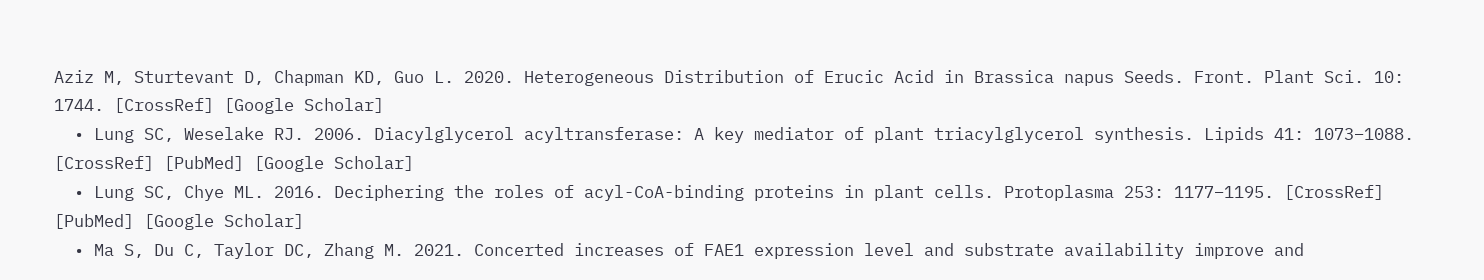Aziz M, Sturtevant D, Chapman KD, Guo L. 2020. Heterogeneous Distribution of Erucic Acid in Brassica napus Seeds. Front. Plant Sci. 10: 1744. [CrossRef] [Google Scholar]
  • Lung SC, Weselake RJ. 2006. Diacylglycerol acyltransferase: A key mediator of plant triacylglycerol synthesis. Lipids 41: 1073–1088. [CrossRef] [PubMed] [Google Scholar]
  • Lung SC, Chye ML. 2016. Deciphering the roles of acyl-CoA-binding proteins in plant cells. Protoplasma 253: 1177–1195. [CrossRef] [PubMed] [Google Scholar]
  • Ma S, Du C, Taylor DC, Zhang M. 2021. Concerted increases of FAE1 expression level and substrate availability improve and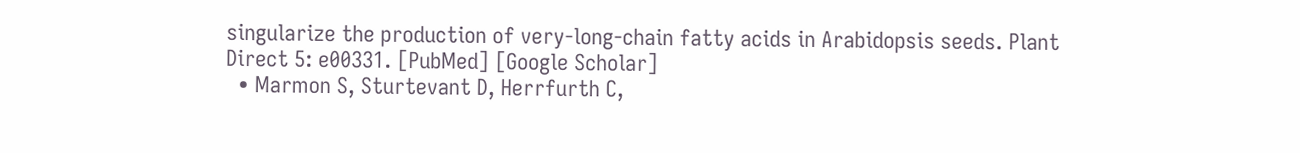singularize the production of very-long-chain fatty acids in Arabidopsis seeds. Plant Direct 5: e00331. [PubMed] [Google Scholar]
  • Marmon S, Sturtevant D, Herrfurth C,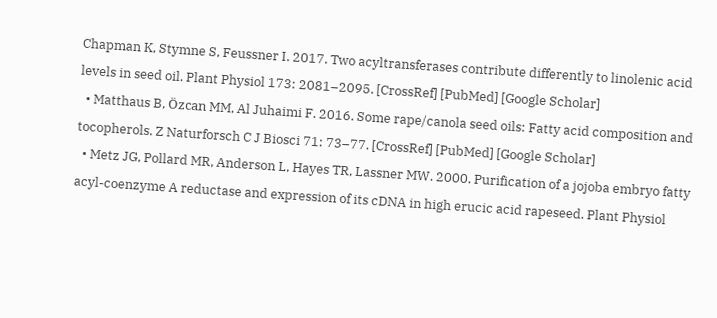Chapman K, Stymne S, Feussner I. 2017. Two acyltransferases contribute differently to linolenic acid levels in seed oil. Plant Physiol 173: 2081–2095. [CrossRef] [PubMed] [Google Scholar]
  • Matthaus B, Özcan MM, Al Juhaimi F. 2016. Some rape/canola seed oils: Fatty acid composition and tocopherols. Z Naturforsch C J Biosci 71: 73–77. [CrossRef] [PubMed] [Google Scholar]
  • Metz JG, Pollard MR, Anderson L, Hayes TR, Lassner MW. 2000. Purification of a jojoba embryo fatty acyl-coenzyme A reductase and expression of its cDNA in high erucic acid rapeseed. Plant Physiol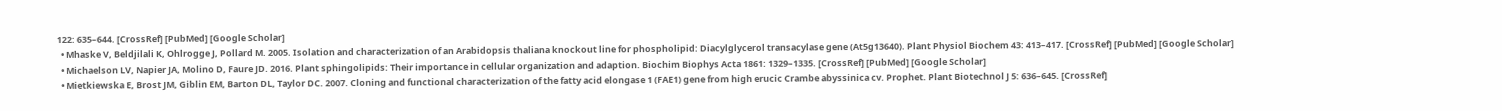122: 635–644. [CrossRef] [PubMed] [Google Scholar]
  • Mhaske V, Beldjilali K, Ohlrogge J, Pollard M. 2005. Isolation and characterization of an Arabidopsis thaliana knockout line for phospholipid: Diacylglycerol transacylase gene (At5g13640). Plant Physiol Biochem 43: 413–417. [CrossRef] [PubMed] [Google Scholar]
  • Michaelson LV, Napier JA, Molino D, Faure JD. 2016. Plant sphingolipids: Their importance in cellular organization and adaption. Biochim Biophys Acta 1861: 1329–1335. [CrossRef] [PubMed] [Google Scholar]
  • Mietkiewska E, Brost JM, Giblin EM, Barton DL, Taylor DC. 2007. Cloning and functional characterization of the fatty acid elongase 1 (FAE1) gene from high erucic Crambe abyssinica cv. Prophet. Plant Biotechnol J 5: 636–645. [CrossRef]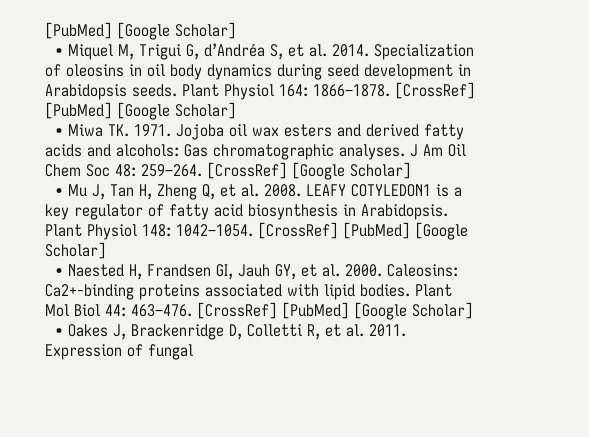[PubMed] [Google Scholar]
  • Miquel M, Trigui G, d’Andréa S, et al. 2014. Specialization of oleosins in oil body dynamics during seed development in Arabidopsis seeds. Plant Physiol 164: 1866–1878. [CrossRef] [PubMed] [Google Scholar]
  • Miwa TK. 1971. Jojoba oil wax esters and derived fatty acids and alcohols: Gas chromatographic analyses. J Am Oil Chem Soc 48: 259–264. [CrossRef] [Google Scholar]
  • Mu J, Tan H, Zheng Q, et al. 2008. LEAFY COTYLEDON1 is a key regulator of fatty acid biosynthesis in Arabidopsis. Plant Physiol 148: 1042–1054. [CrossRef] [PubMed] [Google Scholar]
  • Naested H, Frandsen GI, Jauh GY, et al. 2000. Caleosins: Ca2+-binding proteins associated with lipid bodies. Plant Mol Biol 44: 463–476. [CrossRef] [PubMed] [Google Scholar]
  • Oakes J, Brackenridge D, Colletti R, et al. 2011. Expression of fungal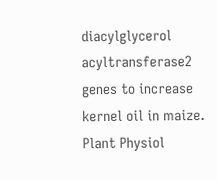diacylglycerol acyltransferase2 genes to increase kernel oil in maize. Plant Physiol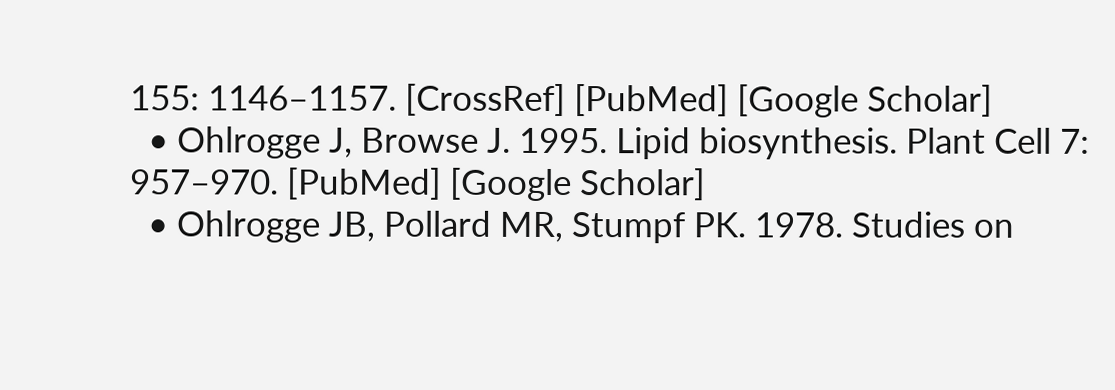155: 1146–1157. [CrossRef] [PubMed] [Google Scholar]
  • Ohlrogge J, Browse J. 1995. Lipid biosynthesis. Plant Cell 7: 957–970. [PubMed] [Google Scholar]
  • Ohlrogge JB, Pollard MR, Stumpf PK. 1978. Studies on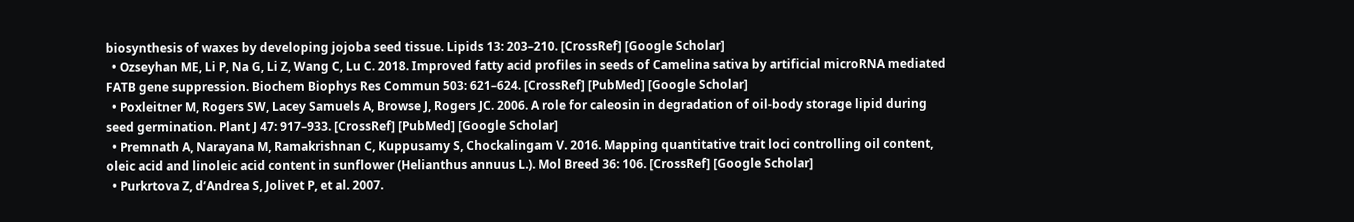biosynthesis of waxes by developing jojoba seed tissue. Lipids 13: 203–210. [CrossRef] [Google Scholar]
  • Ozseyhan ME, Li P, Na G, Li Z, Wang C, Lu C. 2018. Improved fatty acid profiles in seeds of Camelina sativa by artificial microRNA mediated FATB gene suppression. Biochem Biophys Res Commun 503: 621–624. [CrossRef] [PubMed] [Google Scholar]
  • Poxleitner M, Rogers SW, Lacey Samuels A, Browse J, Rogers JC. 2006. A role for caleosin in degradation of oil-body storage lipid during seed germination. Plant J 47: 917–933. [CrossRef] [PubMed] [Google Scholar]
  • Premnath A, Narayana M, Ramakrishnan C, Kuppusamy S, Chockalingam V. 2016. Mapping quantitative trait loci controlling oil content, oleic acid and linoleic acid content in sunflower (Helianthus annuus L.). Mol Breed 36: 106. [CrossRef] [Google Scholar]
  • Purkrtova Z, d’Andrea S, Jolivet P, et al. 2007.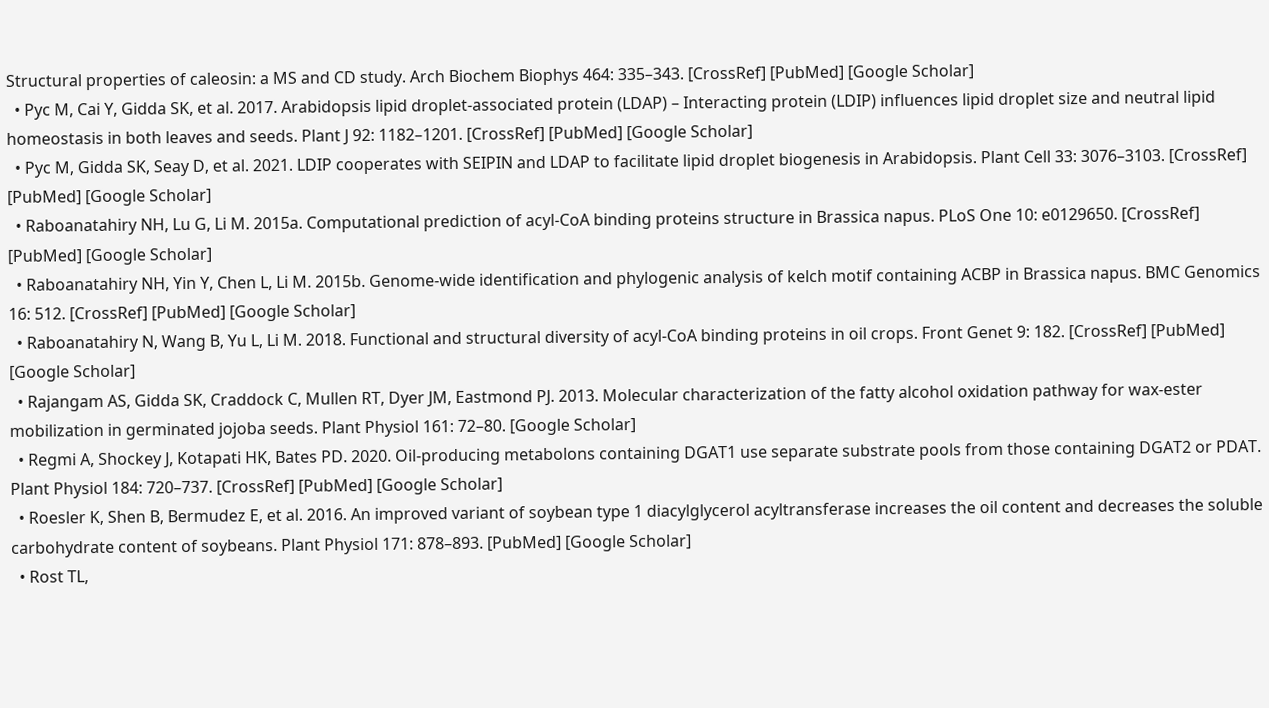Structural properties of caleosin: a MS and CD study. Arch Biochem Biophys 464: 335–343. [CrossRef] [PubMed] [Google Scholar]
  • Pyc M, Cai Y, Gidda SK, et al. 2017. Arabidopsis lipid droplet-associated protein (LDAP) – Interacting protein (LDIP) influences lipid droplet size and neutral lipid homeostasis in both leaves and seeds. Plant J 92: 1182–1201. [CrossRef] [PubMed] [Google Scholar]
  • Pyc M, Gidda SK, Seay D, et al. 2021. LDIP cooperates with SEIPIN and LDAP to facilitate lipid droplet biogenesis in Arabidopsis. Plant Cell 33: 3076–3103. [CrossRef] [PubMed] [Google Scholar]
  • Raboanatahiry NH, Lu G, Li M. 2015a. Computational prediction of acyl-CoA binding proteins structure in Brassica napus. PLoS One 10: e0129650. [CrossRef] [PubMed] [Google Scholar]
  • Raboanatahiry NH, Yin Y, Chen L, Li M. 2015b. Genome-wide identification and phylogenic analysis of kelch motif containing ACBP in Brassica napus. BMC Genomics 16: 512. [CrossRef] [PubMed] [Google Scholar]
  • Raboanatahiry N, Wang B, Yu L, Li M. 2018. Functional and structural diversity of acyl-CoA binding proteins in oil crops. Front Genet 9: 182. [CrossRef] [PubMed] [Google Scholar]
  • Rajangam AS, Gidda SK, Craddock C, Mullen RT, Dyer JM, Eastmond PJ. 2013. Molecular characterization of the fatty alcohol oxidation pathway for wax-ester mobilization in germinated jojoba seeds. Plant Physiol 161: 72–80. [Google Scholar]
  • Regmi A, Shockey J, Kotapati HK, Bates PD. 2020. Oil-producing metabolons containing DGAT1 use separate substrate pools from those containing DGAT2 or PDAT. Plant Physiol 184: 720–737. [CrossRef] [PubMed] [Google Scholar]
  • Roesler K, Shen B, Bermudez E, et al. 2016. An improved variant of soybean type 1 diacylglycerol acyltransferase increases the oil content and decreases the soluble carbohydrate content of soybeans. Plant Physiol 171: 878–893. [PubMed] [Google Scholar]
  • Rost TL,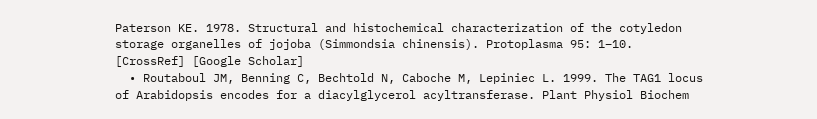Paterson KE. 1978. Structural and histochemical characterization of the cotyledon storage organelles of jojoba (Simmondsia chinensis). Protoplasma 95: 1–10. [CrossRef] [Google Scholar]
  • Routaboul JM, Benning C, Bechtold N, Caboche M, Lepiniec L. 1999. The TAG1 locus of Arabidopsis encodes for a diacylglycerol acyltransferase. Plant Physiol Biochem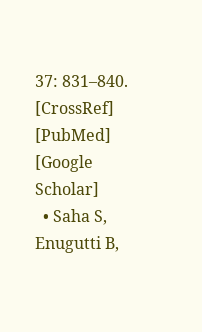37: 831–840. [CrossRef] [PubMed] [Google Scholar]
  • Saha S, Enugutti B,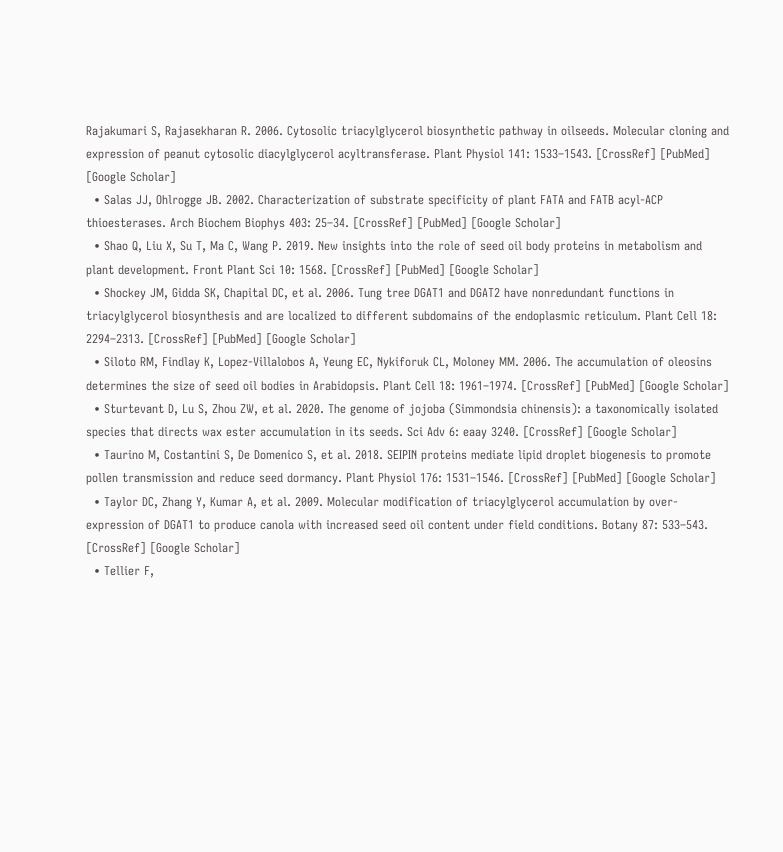Rajakumari S, Rajasekharan R. 2006. Cytosolic triacylglycerol biosynthetic pathway in oilseeds. Molecular cloning and expression of peanut cytosolic diacylglycerol acyltransferase. Plant Physiol 141: 1533–1543. [CrossRef] [PubMed] [Google Scholar]
  • Salas JJ, Ohlrogge JB. 2002. Characterization of substrate specificity of plant FATA and FATB acyl-ACP thioesterases. Arch Biochem Biophys 403: 25–34. [CrossRef] [PubMed] [Google Scholar]
  • Shao Q, Liu X, Su T, Ma C, Wang P. 2019. New insights into the role of seed oil body proteins in metabolism and plant development. Front Plant Sci 10: 1568. [CrossRef] [PubMed] [Google Scholar]
  • Shockey JM, Gidda SK, Chapital DC, et al. 2006. Tung tree DGAT1 and DGAT2 have nonredundant functions in triacylglycerol biosynthesis and are localized to different subdomains of the endoplasmic reticulum. Plant Cell 18: 2294–2313. [CrossRef] [PubMed] [Google Scholar]
  • Siloto RM, Findlay K, Lopez-Villalobos A, Yeung EC, Nykiforuk CL, Moloney MM. 2006. The accumulation of oleosins determines the size of seed oil bodies in Arabidopsis. Plant Cell 18: 1961–1974. [CrossRef] [PubMed] [Google Scholar]
  • Sturtevant D, Lu S, Zhou ZW, et al. 2020. The genome of jojoba (Simmondsia chinensis): a taxonomically isolated species that directs wax ester accumulation in its seeds. Sci Adv 6: eaay 3240. [CrossRef] [Google Scholar]
  • Taurino M, Costantini S, De Domenico S, et al. 2018. SEIPIN proteins mediate lipid droplet biogenesis to promote pollen transmission and reduce seed dormancy. Plant Physiol 176: 1531–1546. [CrossRef] [PubMed] [Google Scholar]
  • Taylor DC, Zhang Y, Kumar A, et al. 2009. Molecular modification of triacylglycerol accumulation by over-expression of DGAT1 to produce canola with increased seed oil content under field conditions. Botany 87: 533–543. [CrossRef] [Google Scholar]
  • Tellier F,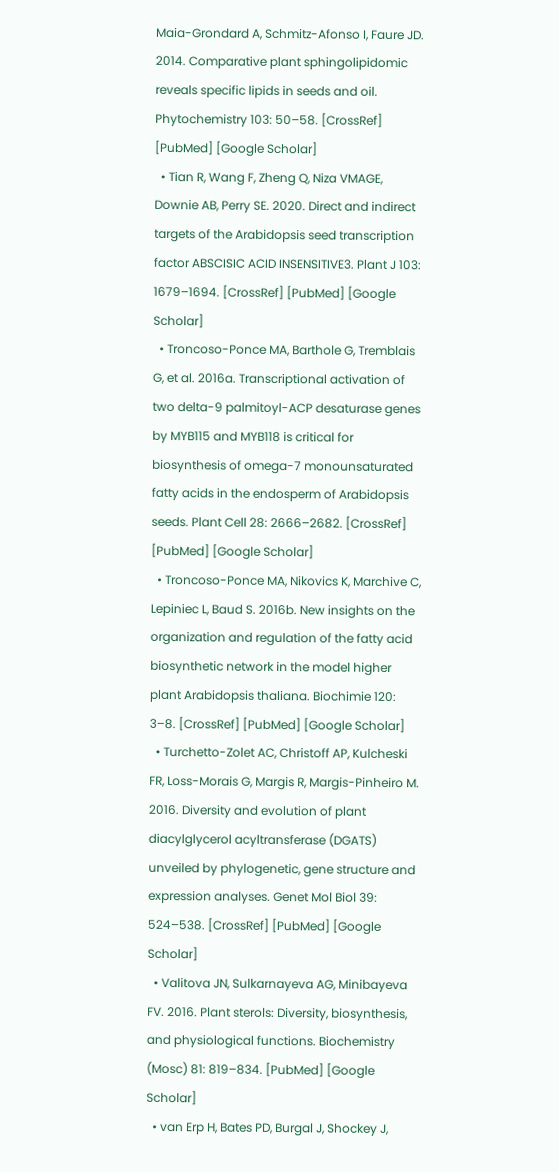Maia-Grondard A, Schmitz-Afonso I, Faure JD. 2014. Comparative plant sphingolipidomic reveals specific lipids in seeds and oil. Phytochemistry 103: 50–58. [CrossRef] [PubMed] [Google Scholar]
  • Tian R, Wang F, Zheng Q, Niza VMAGE, Downie AB, Perry SE. 2020. Direct and indirect targets of the Arabidopsis seed transcription factor ABSCISIC ACID INSENSITIVE3. Plant J 103: 1679–1694. [CrossRef] [PubMed] [Google Scholar]
  • Troncoso-Ponce MA, Barthole G, Tremblais G, et al. 2016a. Transcriptional activation of two delta-9 palmitoyl-ACP desaturase genes by MYB115 and MYB118 is critical for biosynthesis of omega-7 monounsaturated fatty acids in the endosperm of Arabidopsis seeds. Plant Cell 28: 2666–2682. [CrossRef] [PubMed] [Google Scholar]
  • Troncoso-Ponce MA, Nikovics K, Marchive C, Lepiniec L, Baud S. 2016b. New insights on the organization and regulation of the fatty acid biosynthetic network in the model higher plant Arabidopsis thaliana. Biochimie 120: 3–8. [CrossRef] [PubMed] [Google Scholar]
  • Turchetto-Zolet AC, Christoff AP, Kulcheski FR, Loss-Morais G, Margis R, Margis-Pinheiro M. 2016. Diversity and evolution of plant diacylglycerol acyltransferase (DGATS) unveiled by phylogenetic, gene structure and expression analyses. Genet Mol Biol 39: 524–538. [CrossRef] [PubMed] [Google Scholar]
  • Valitova JN, Sulkarnayeva AG, Minibayeva FV. 2016. Plant sterols: Diversity, biosynthesis, and physiological functions. Biochemistry (Mosc) 81: 819–834. [PubMed] [Google Scholar]
  • van Erp H, Bates PD, Burgal J, Shockey J,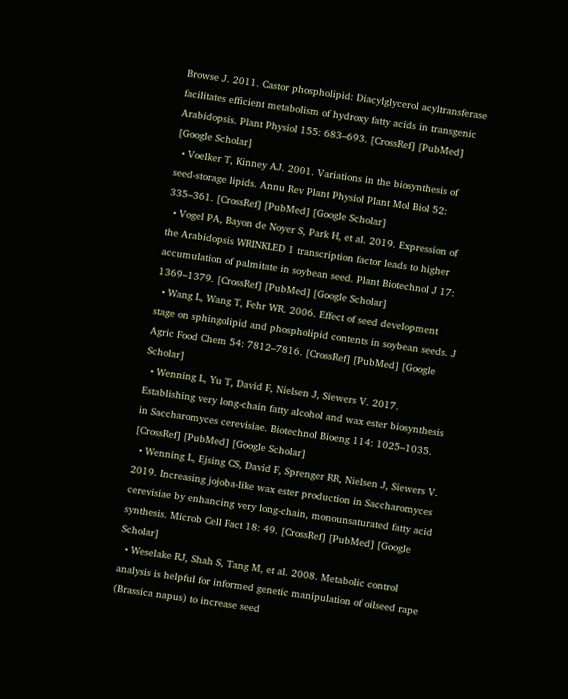Browse J. 2011. Castor phospholipid: Diacylglycerol acyltransferase facilitates efficient metabolism of hydroxy fatty acids in transgenic Arabidopsis. Plant Physiol 155: 683–693. [CrossRef] [PubMed] [Google Scholar]
  • Voelker T, Kinney AJ. 2001. Variations in the biosynthesis of seed-storage lipids. Annu Rev Plant Physiol Plant Mol Biol 52: 335–361. [CrossRef] [PubMed] [Google Scholar]
  • Vogel PA, Bayon de Noyer S, Park H, et al. 2019. Expression of the Arabidopsis WRINKLED 1 transcription factor leads to higher accumulation of palmitate in soybean seed. Plant Biotechnol J 17: 1369–1379. [CrossRef] [PubMed] [Google Scholar]
  • Wang L, Wang T, Fehr WR. 2006. Effect of seed development stage on sphingolipid and phospholipid contents in soybean seeds. J Agric Food Chem 54: 7812–7816. [CrossRef] [PubMed] [Google Scholar]
  • Wenning L, Yu T, David F, Nielsen J, Siewers V. 2017. Establishing very long-chain fatty alcohol and wax ester biosynthesis in Saccharomyces cerevisiae. Biotechnol Bioeng 114: 1025–1035. [CrossRef] [PubMed] [Google Scholar]
  • Wenning L, Ejsing CS, David F, Sprenger RR, Nielsen J, Siewers V. 2019. Increasing jojoba-like wax ester production in Saccharomyces cerevisiae by enhancing very long-chain, monounsaturated fatty acid synthesis. Microb Cell Fact 18: 49. [CrossRef] [PubMed] [Google Scholar]
  • Weselake RJ, Shah S, Tang M, et al. 2008. Metabolic control analysis is helpful for informed genetic manipulation of oilseed rape (Brassica napus) to increase seed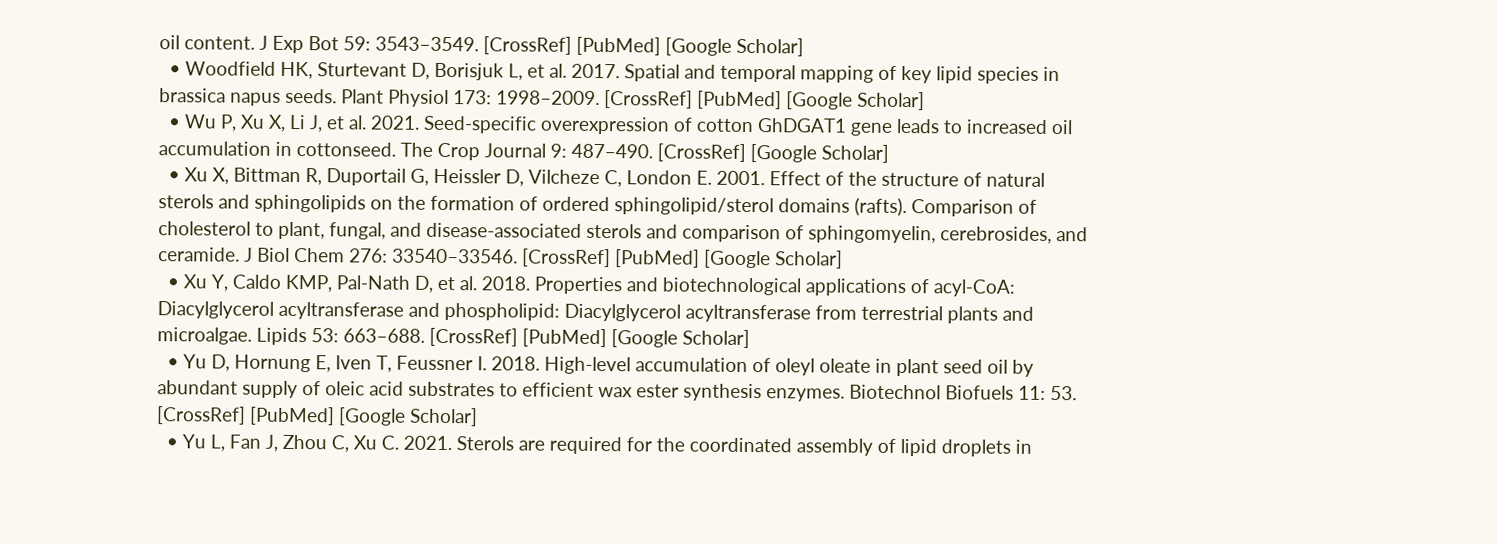oil content. J Exp Bot 59: 3543–3549. [CrossRef] [PubMed] [Google Scholar]
  • Woodfield HK, Sturtevant D, Borisjuk L, et al. 2017. Spatial and temporal mapping of key lipid species in brassica napus seeds. Plant Physiol 173: 1998–2009. [CrossRef] [PubMed] [Google Scholar]
  • Wu P, Xu X, Li J, et al. 2021. Seed-specific overexpression of cotton GhDGAT1 gene leads to increased oil accumulation in cottonseed. The Crop Journal 9: 487–490. [CrossRef] [Google Scholar]
  • Xu X, Bittman R, Duportail G, Heissler D, Vilcheze C, London E. 2001. Effect of the structure of natural sterols and sphingolipids on the formation of ordered sphingolipid/sterol domains (rafts). Comparison of cholesterol to plant, fungal, and disease-associated sterols and comparison of sphingomyelin, cerebrosides, and ceramide. J Biol Chem 276: 33540–33546. [CrossRef] [PubMed] [Google Scholar]
  • Xu Y, Caldo KMP, Pal-Nath D, et al. 2018. Properties and biotechnological applications of acyl-CoA: Diacylglycerol acyltransferase and phospholipid: Diacylglycerol acyltransferase from terrestrial plants and microalgae. Lipids 53: 663–688. [CrossRef] [PubMed] [Google Scholar]
  • Yu D, Hornung E, Iven T, Feussner I. 2018. High-level accumulation of oleyl oleate in plant seed oil by abundant supply of oleic acid substrates to efficient wax ester synthesis enzymes. Biotechnol Biofuels 11: 53. [CrossRef] [PubMed] [Google Scholar]
  • Yu L, Fan J, Zhou C, Xu C. 2021. Sterols are required for the coordinated assembly of lipid droplets in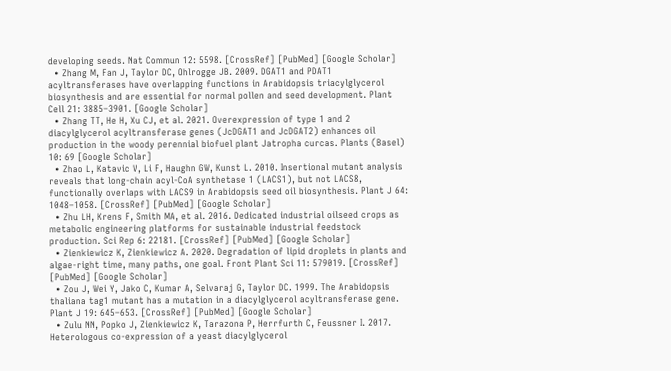developing seeds. Nat Commun 12: 5598. [CrossRef] [PubMed] [Google Scholar]
  • Zhang M, Fan J, Taylor DC, Ohlrogge JB. 2009. DGAT1 and PDAT1 acyltransferases have overlapping functions in Arabidopsis triacylglycerol biosynthesis and are essential for normal pollen and seed development. Plant Cell 21: 3885–3901. [Google Scholar]
  • Zhang TT, He H, Xu CJ, et al. 2021. Overexpression of type 1 and 2 diacylglycerol acyltransferase genes (JcDGAT1 and JcDGAT2) enhances oil production in the woody perennial biofuel plant Jatropha curcas. Plants (Basel) 10: 69 [Google Scholar]
  • Zhao L, Katavic V, Li F, Haughn GW, Kunst L. 2010. Insertional mutant analysis reveals that long-chain acyl-CoA synthetase 1 (LACS1), but not LACS8, functionally overlaps with LACS9 in Arabidopsis seed oil biosynthesis. Plant J 64: 1048–1058. [CrossRef] [PubMed] [Google Scholar]
  • Zhu LH, Krens F, Smith MA, et al. 2016. Dedicated industrial oilseed crops as metabolic engineering platforms for sustainable industrial feedstock production. Sci Rep 6: 22181. [CrossRef] [PubMed] [Google Scholar]
  • Zienkiewicz K, Zienkiewicz A. 2020. Degradation of lipid droplets in plants and algae-right time, many paths, one goal. Front Plant Sci 11: 579019. [CrossRef] [PubMed] [Google Scholar]
  • Zou J, Wei Y, Jako C, Kumar A, Selvaraj G, Taylor DC. 1999. The Arabidopsis thaliana tag1 mutant has a mutation in a diacylglycerol acyltransferase gene. Plant J 19: 645–653. [CrossRef] [PubMed] [Google Scholar]
  • Zulu NN, Popko J, Zienkiewicz K, Tarazona P, Herrfurth C, Feussner I. 2017. Heterologous co-expression of a yeast diacylglycerol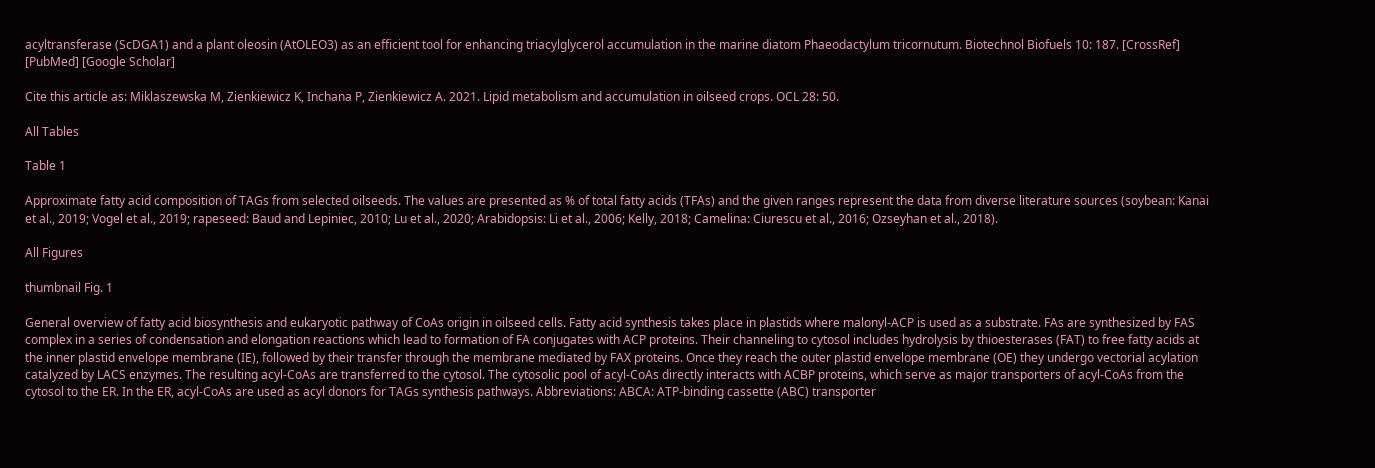acyltransferase (ScDGA1) and a plant oleosin (AtOLEO3) as an efficient tool for enhancing triacylglycerol accumulation in the marine diatom Phaeodactylum tricornutum. Biotechnol Biofuels 10: 187. [CrossRef] [PubMed] [Google Scholar]

Cite this article as: Miklaszewska M, Zienkiewicz K, Inchana P, Zienkiewicz A. 2021. Lipid metabolism and accumulation in oilseed crops. OCL 28: 50.

All Tables

Table 1

Approximate fatty acid composition of TAGs from selected oilseeds. The values are presented as % of total fatty acids (TFAs) and the given ranges represent the data from diverse literature sources (soybean: Kanai et al., 2019; Vogel et al., 2019; rapeseed: Baud and Lepiniec, 2010; Lu et al., 2020; Arabidopsis: Li et al., 2006; Kelly, 2018; Camelina: Ciurescu et al., 2016; Ozseyhan et al., 2018).

All Figures

thumbnail Fig. 1

General overview of fatty acid biosynthesis and eukaryotic pathway of CoAs origin in oilseed cells. Fatty acid synthesis takes place in plastids where malonyl-ACP is used as a substrate. FAs are synthesized by FAS complex in a series of condensation and elongation reactions which lead to formation of FA conjugates with ACP proteins. Their channeling to cytosol includes hydrolysis by thioesterases (FAT) to free fatty acids at the inner plastid envelope membrane (IE), followed by their transfer through the membrane mediated by FAX proteins. Once they reach the outer plastid envelope membrane (OE) they undergo vectorial acylation catalyzed by LACS enzymes. The resulting acyl-CoAs are transferred to the cytosol. The cytosolic pool of acyl-CoAs directly interacts with ACBP proteins, which serve as major transporters of acyl-CoAs from the cytosol to the ER. In the ER, acyl-CoAs are used as acyl donors for TAGs synthesis pathways. Abbreviations: ABCA: ATP-binding cassette (ABC) transporter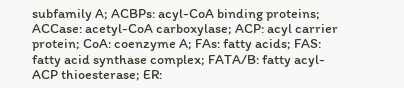subfamily A; ACBPs: acyl-CoA binding proteins; ACCase: acetyl-CoA carboxylase; ACP: acyl carrier protein; CoA: coenzyme A; FAs: fatty acids; FAS: fatty acid synthase complex; FATA/B: fatty acyl-ACP thioesterase; ER: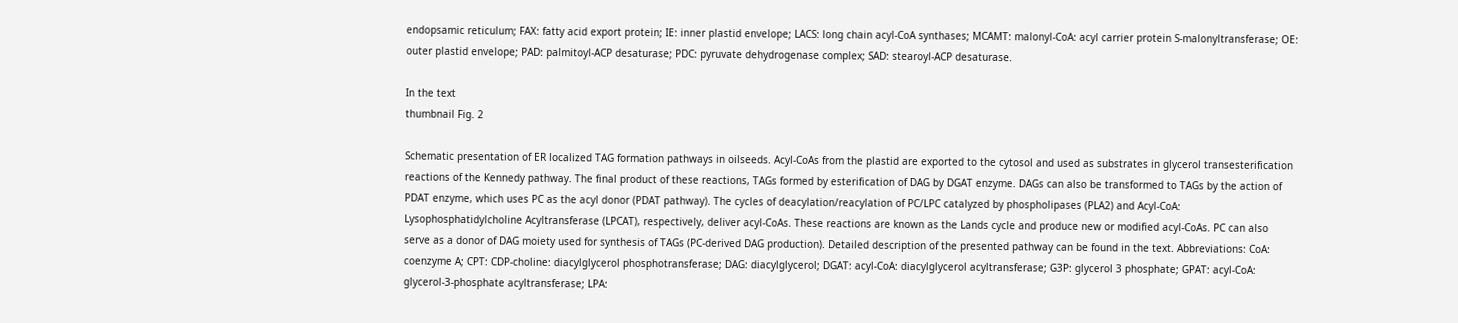endopsamic reticulum; FAX: fatty acid export protein; IE: inner plastid envelope; LACS: long chain acyl-CoA synthases; MCAMT: malonyl-CoA: acyl carrier protein S-malonyltransferase; OE: outer plastid envelope; PAD: palmitoyl-ACP desaturase; PDC: pyruvate dehydrogenase complex; SAD: stearoyl-ACP desaturase.

In the text
thumbnail Fig. 2

Schematic presentation of ER localized TAG formation pathways in oilseeds. Acyl-CoAs from the plastid are exported to the cytosol and used as substrates in glycerol transesterification reactions of the Kennedy pathway. The final product of these reactions, TAGs formed by esterification of DAG by DGAT enzyme. DAGs can also be transformed to TAGs by the action of PDAT enzyme, which uses PC as the acyl donor (PDAT pathway). The cycles of deacylation/reacylation of PC/LPC catalyzed by phospholipases (PLA2) and Acyl-CoA: Lysophosphatidylcholine Acyltransferase (LPCAT), respectively, deliver acyl-CoAs. These reactions are known as the Lands cycle and produce new or modified acyl-CoAs. PC can also serve as a donor of DAG moiety used for synthesis of TAGs (PC-derived DAG production). Detailed description of the presented pathway can be found in the text. Abbreviations: CoA: coenzyme A; CPT: CDP-choline: diacylglycerol phosphotransferase; DAG: diacylglycerol; DGAT: acyl-CoA: diacylglycerol acyltransferase; G3P: glycerol 3 phosphate; GPAT: acyl-CoA: glycerol-3-phosphate acyltransferase; LPA: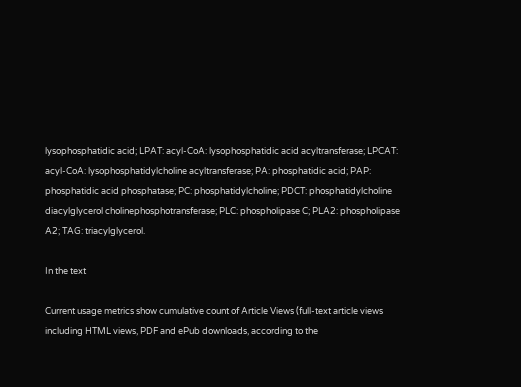lysophosphatidic acid; LPAT: acyl-CoA: lysophosphatidic acid acyltransferase; LPCAT: acyl-CoA: lysophosphatidylcholine acyltransferase; PA: phosphatidic acid; PAP: phosphatidic acid phosphatase; PC: phosphatidylcholine; PDCT: phosphatidylcholine diacylglycerol cholinephosphotransferase; PLC: phospholipase C; PLA2: phospholipase A2; TAG: triacylglycerol.

In the text

Current usage metrics show cumulative count of Article Views (full-text article views including HTML views, PDF and ePub downloads, according to the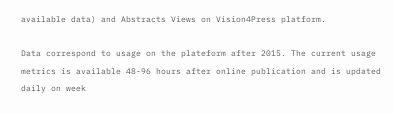available data) and Abstracts Views on Vision4Press platform.

Data correspond to usage on the plateform after 2015. The current usage metrics is available 48-96 hours after online publication and is updated daily on week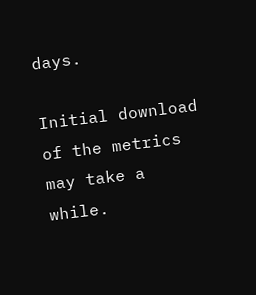days.

Initial download of the metrics may take a while.